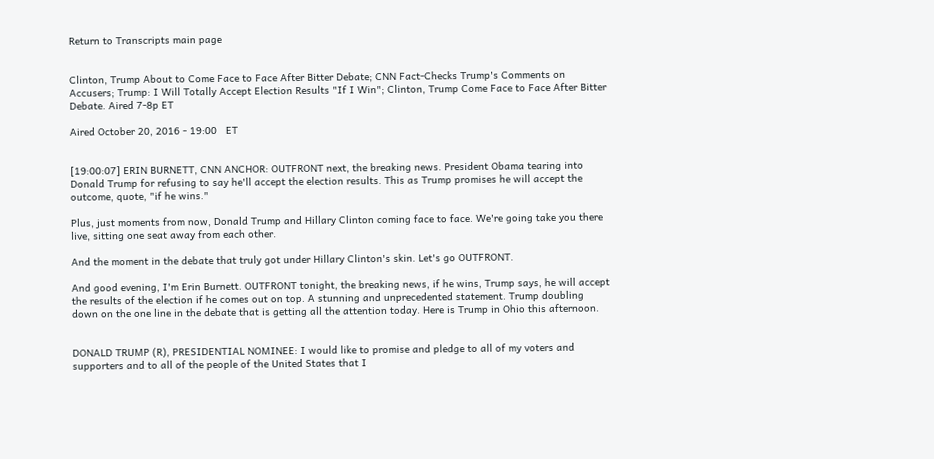Return to Transcripts main page


Clinton, Trump About to Come Face to Face After Bitter Debate; CNN Fact-Checks Trump's Comments on Accusers; Trump: I Will Totally Accept Election Results "If I Win"; Clinton, Trump Come Face to Face After Bitter Debate. Aired 7-8p ET

Aired October 20, 2016 - 19:00   ET


[19:00:07] ERIN BURNETT, CNN ANCHOR: OUTFRONT next, the breaking news. President Obama tearing into Donald Trump for refusing to say he'll accept the election results. This as Trump promises he will accept the outcome, quote, "if he wins."

Plus, just moments from now, Donald Trump and Hillary Clinton coming face to face. We're going take you there live, sitting one seat away from each other.

And the moment in the debate that truly got under Hillary Clinton's skin. Let's go OUTFRONT.

And good evening, I'm Erin Burnett. OUTFRONT tonight, the breaking news, if he wins, Trump says, he will accept the results of the election if he comes out on top. A stunning and unprecedented statement. Trump doubling down on the one line in the debate that is getting all the attention today. Here is Trump in Ohio this afternoon.


DONALD TRUMP (R), PRESIDENTIAL NOMINEE: I would like to promise and pledge to all of my voters and supporters and to all of the people of the United States that I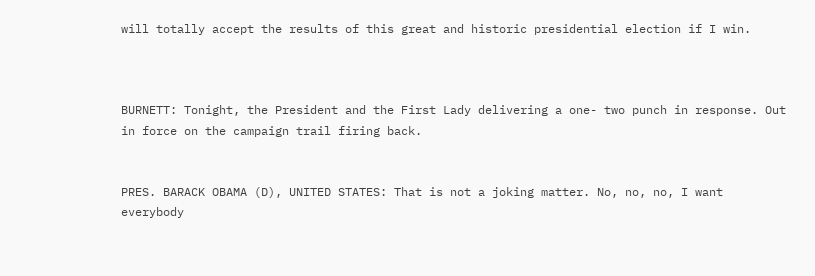will totally accept the results of this great and historic presidential election if I win.



BURNETT: Tonight, the President and the First Lady delivering a one- two punch in response. Out in force on the campaign trail firing back.


PRES. BARACK OBAMA (D), UNITED STATES: That is not a joking matter. No, no, no, I want everybody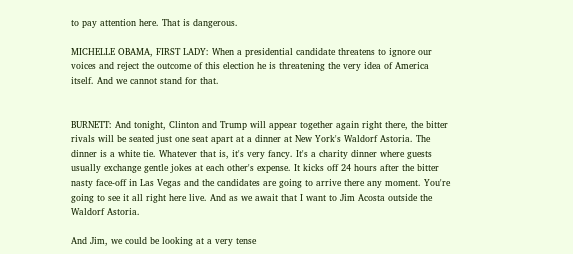to pay attention here. That is dangerous.

MICHELLE OBAMA, FIRST LADY: When a presidential candidate threatens to ignore our voices and reject the outcome of this election he is threatening the very idea of America itself. And we cannot stand for that.


BURNETT: And tonight, Clinton and Trump will appear together again right there, the bitter rivals will be seated just one seat apart at a dinner at New York's Waldorf Astoria. The dinner is a white tie. Whatever that is, it's very fancy. It's a charity dinner where guests usually exchange gentle jokes at each other's expense. It kicks off 24 hours after the bitter nasty face-off in Las Vegas and the candidates are going to arrive there any moment. You're going to see it all right here live. And as we await that I want to Jim Acosta outside the Waldorf Astoria.

And Jim, we could be looking at a very tense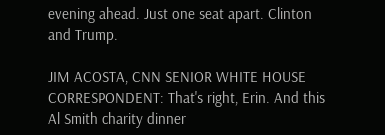evening ahead. Just one seat apart. Clinton and Trump.

JIM ACOSTA, CNN SENIOR WHITE HOUSE CORRESPONDENT: That's right, Erin. And this Al Smith charity dinner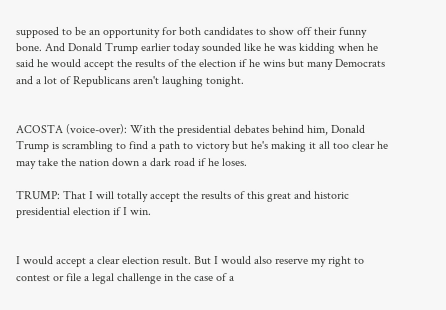supposed to be an opportunity for both candidates to show off their funny bone. And Donald Trump earlier today sounded like he was kidding when he said he would accept the results of the election if he wins but many Democrats and a lot of Republicans aren't laughing tonight.


ACOSTA (voice-over): With the presidential debates behind him, Donald Trump is scrambling to find a path to victory but he's making it all too clear he may take the nation down a dark road if he loses.

TRUMP: That I will totally accept the results of this great and historic presidential election if I win.


I would accept a clear election result. But I would also reserve my right to contest or file a legal challenge in the case of a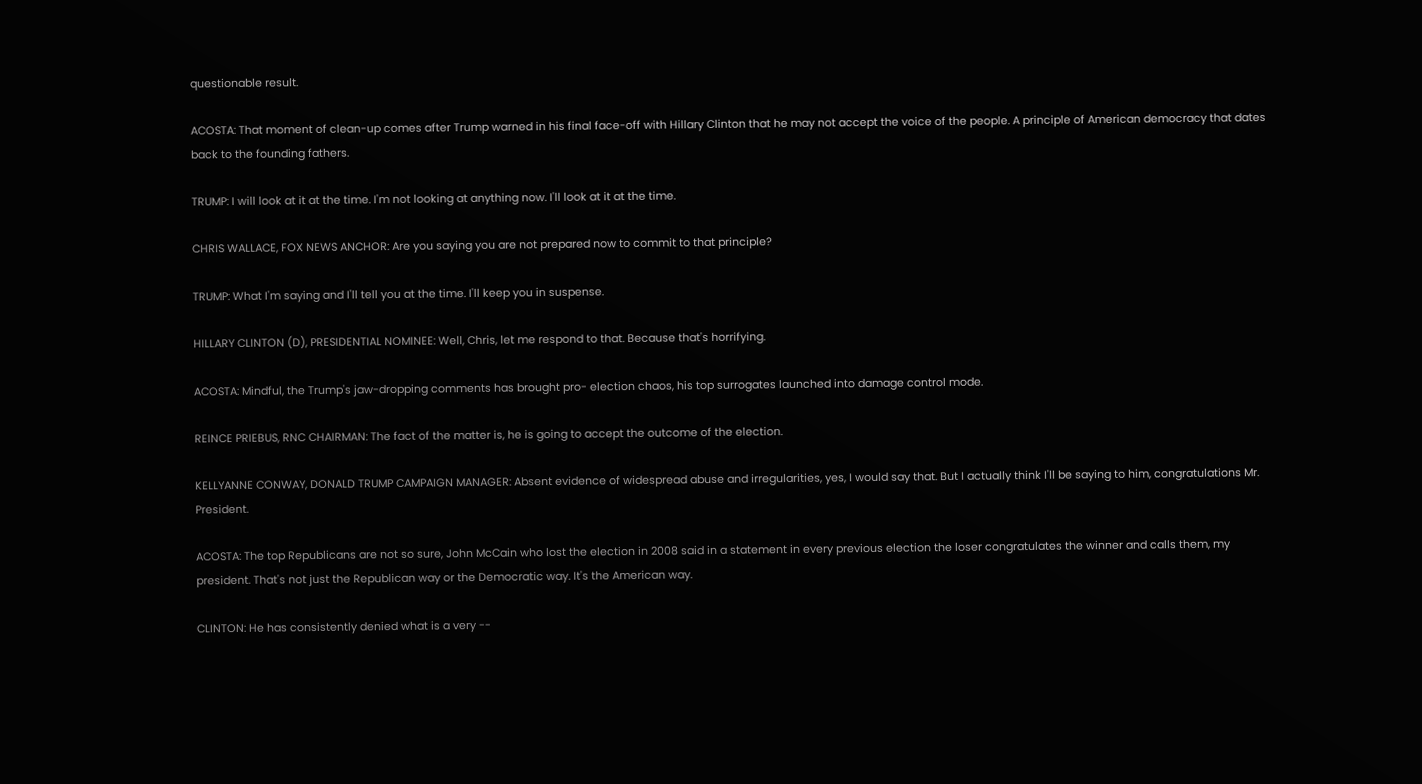questionable result.

ACOSTA: That moment of clean-up comes after Trump warned in his final face-off with Hillary Clinton that he may not accept the voice of the people. A principle of American democracy that dates back to the founding fathers.

TRUMP: I will look at it at the time. I'm not looking at anything now. I'll look at it at the time.

CHRIS WALLACE, FOX NEWS ANCHOR: Are you saying you are not prepared now to commit to that principle?

TRUMP: What I'm saying and I'll tell you at the time. I'll keep you in suspense.

HILLARY CLINTON (D), PRESIDENTIAL NOMINEE: Well, Chris, let me respond to that. Because that's horrifying.

ACOSTA: Mindful, the Trump's jaw-dropping comments has brought pro- election chaos, his top surrogates launched into damage control mode.

REINCE PRIEBUS, RNC CHAIRMAN: The fact of the matter is, he is going to accept the outcome of the election.

KELLYANNE CONWAY, DONALD TRUMP CAMPAIGN MANAGER: Absent evidence of widespread abuse and irregularities, yes, I would say that. But I actually think I'll be saying to him, congratulations Mr. President.

ACOSTA: The top Republicans are not so sure, John McCain who lost the election in 2008 said in a statement in every previous election the loser congratulates the winner and calls them, my president. That's not just the Republican way or the Democratic way. It's the American way.

CLINTON: He has consistently denied what is a very --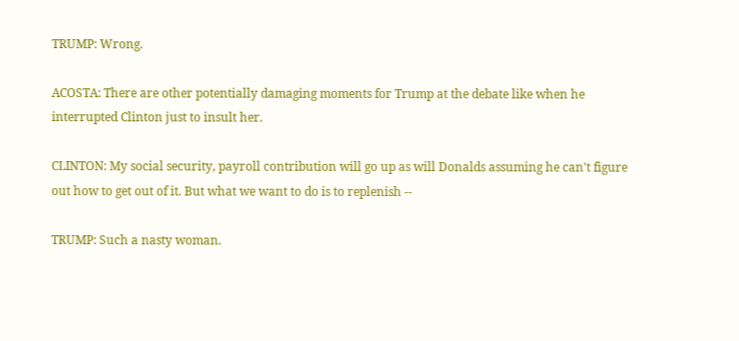TRUMP: Wrong.

ACOSTA: There are other potentially damaging moments for Trump at the debate like when he interrupted Clinton just to insult her.

CLINTON: My social security, payroll contribution will go up as will Donalds assuming he can't figure out how to get out of it. But what we want to do is to replenish --

TRUMP: Such a nasty woman.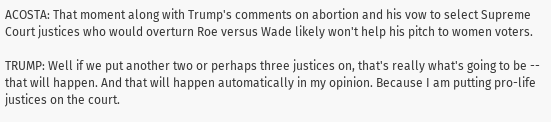ACOSTA: That moment along with Trump's comments on abortion and his vow to select Supreme Court justices who would overturn Roe versus Wade likely won't help his pitch to women voters.

TRUMP: Well if we put another two or perhaps three justices on, that's really what's going to be -- that will happen. And that will happen automatically in my opinion. Because I am putting pro-life justices on the court.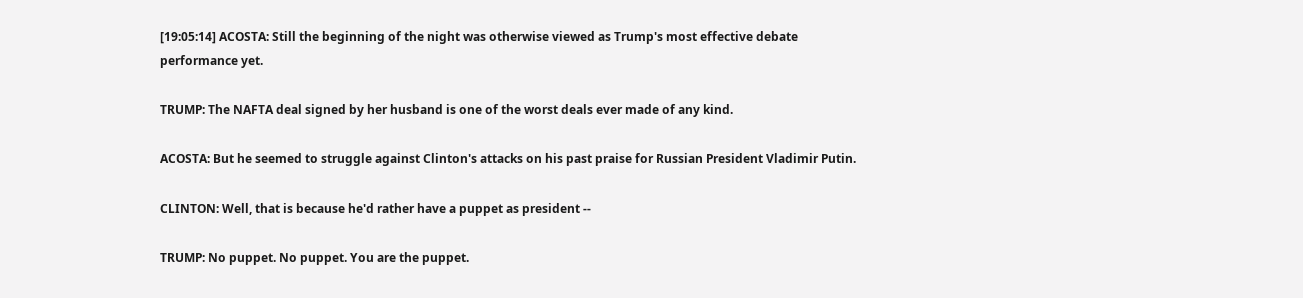[19:05:14] ACOSTA: Still the beginning of the night was otherwise viewed as Trump's most effective debate performance yet.

TRUMP: The NAFTA deal signed by her husband is one of the worst deals ever made of any kind.

ACOSTA: But he seemed to struggle against Clinton's attacks on his past praise for Russian President Vladimir Putin.

CLINTON: Well, that is because he'd rather have a puppet as president --

TRUMP: No puppet. No puppet. You are the puppet.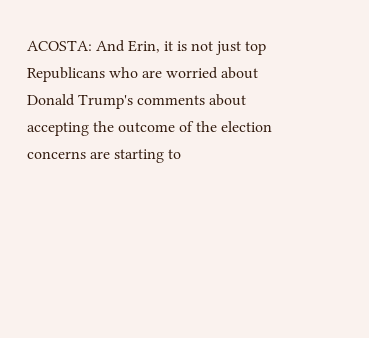ACOSTA: And Erin, it is not just top Republicans who are worried about Donald Trump's comments about accepting the outcome of the election concerns are starting to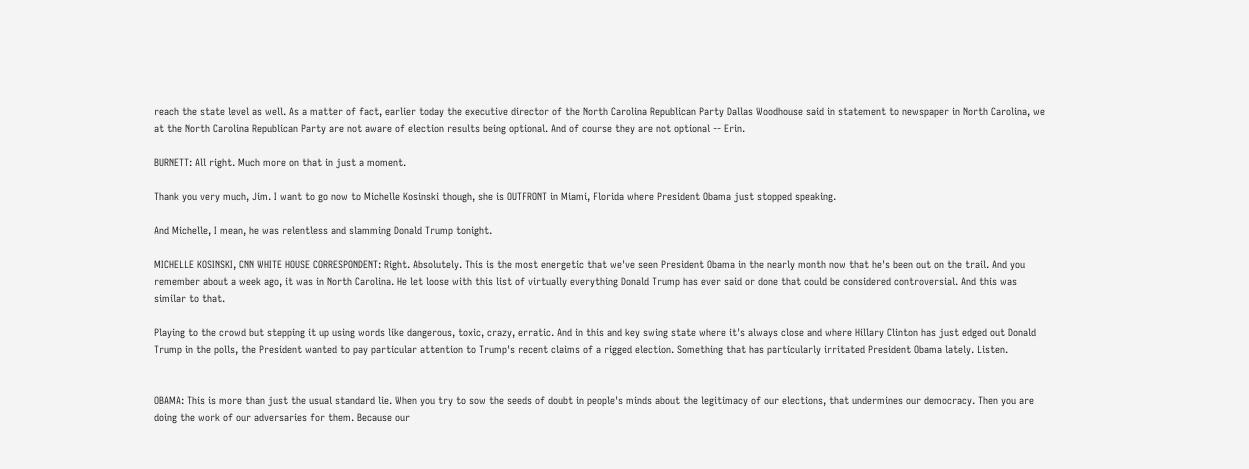reach the state level as well. As a matter of fact, earlier today the executive director of the North Carolina Republican Party Dallas Woodhouse said in statement to newspaper in North Carolina, we at the North Carolina Republican Party are not aware of election results being optional. And of course they are not optional -- Erin.

BURNETT: All right. Much more on that in just a moment.

Thank you very much, Jim. I want to go now to Michelle Kosinski though, she is OUTFRONT in Miami, Florida where President Obama just stopped speaking.

And Michelle, I mean, he was relentless and slamming Donald Trump tonight.

MICHELLE KOSINSKI, CNN WHITE HOUSE CORRESPONDENT: Right. Absolutely. This is the most energetic that we've seen President Obama in the nearly month now that he's been out on the trail. And you remember about a week ago, it was in North Carolina. He let loose with this list of virtually everything Donald Trump has ever said or done that could be considered controversial. And this was similar to that.

Playing to the crowd but stepping it up using words like dangerous, toxic, crazy, erratic. And in this and key swing state where it's always close and where Hillary Clinton has just edged out Donald Trump in the polls, the President wanted to pay particular attention to Trump's recent claims of a rigged election. Something that has particularly irritated President Obama lately. Listen.


OBAMA: This is more than just the usual standard lie. When you try to sow the seeds of doubt in people's minds about the legitimacy of our elections, that undermines our democracy. Then you are doing the work of our adversaries for them. Because our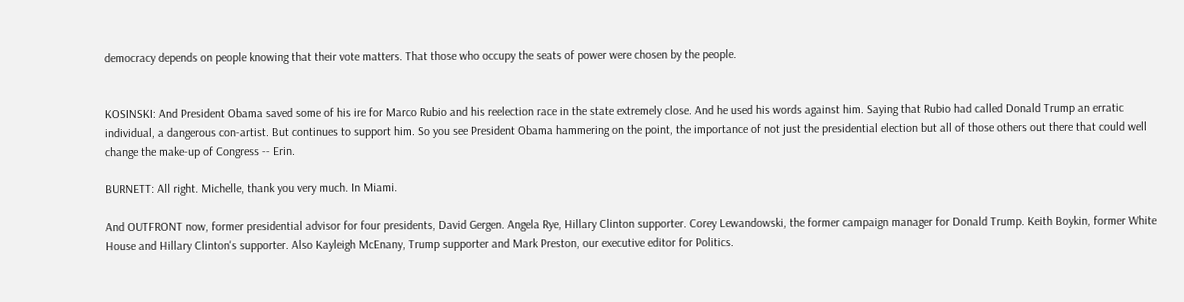democracy depends on people knowing that their vote matters. That those who occupy the seats of power were chosen by the people.


KOSINSKI: And President Obama saved some of his ire for Marco Rubio and his reelection race in the state extremely close. And he used his words against him. Saying that Rubio had called Donald Trump an erratic individual, a dangerous con-artist. But continues to support him. So you see President Obama hammering on the point, the importance of not just the presidential election but all of those others out there that could well change the make-up of Congress -- Erin.

BURNETT: All right. Michelle, thank you very much. In Miami.

And OUTFRONT now, former presidential advisor for four presidents, David Gergen. Angela Rye, Hillary Clinton supporter. Corey Lewandowski, the former campaign manager for Donald Trump. Keith Boykin, former White House and Hillary Clinton's supporter. Also Kayleigh McEnany, Trump supporter and Mark Preston, our executive editor for Politics.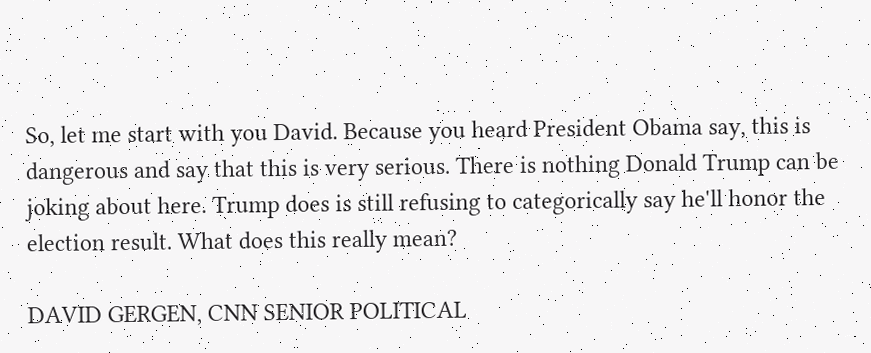So, let me start with you David. Because you heard President Obama say, this is dangerous and say that this is very serious. There is nothing Donald Trump can be joking about here. Trump does is still refusing to categorically say he'll honor the election result. What does this really mean?

DAVID GERGEN, CNN SENIOR POLITICAL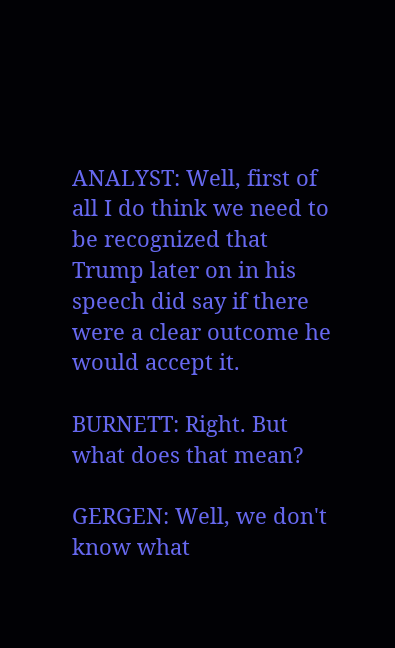ANALYST: Well, first of all I do think we need to be recognized that Trump later on in his speech did say if there were a clear outcome he would accept it.

BURNETT: Right. But what does that mean?

GERGEN: Well, we don't know what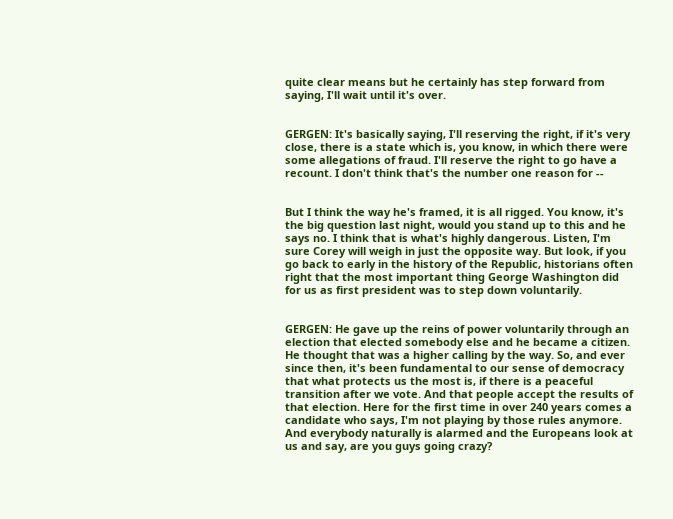quite clear means but he certainly has step forward from saying, I'll wait until it's over.


GERGEN: It's basically saying, I'll reserving the right, if it's very close, there is a state which is, you know, in which there were some allegations of fraud. I'll reserve the right to go have a recount. I don't think that's the number one reason for --


But I think the way he's framed, it is all rigged. You know, it's the big question last night, would you stand up to this and he says no. I think that is what's highly dangerous. Listen, I'm sure Corey will weigh in just the opposite way. But look, if you go back to early in the history of the Republic, historians often right that the most important thing George Washington did for us as first president was to step down voluntarily.


GERGEN: He gave up the reins of power voluntarily through an election that elected somebody else and he became a citizen. He thought that was a higher calling by the way. So, and ever since then, it's been fundamental to our sense of democracy that what protects us the most is, if there is a peaceful transition after we vote. And that people accept the results of that election. Here for the first time in over 240 years comes a candidate who says, I'm not playing by those rules anymore. And everybody naturally is alarmed and the Europeans look at us and say, are you guys going crazy?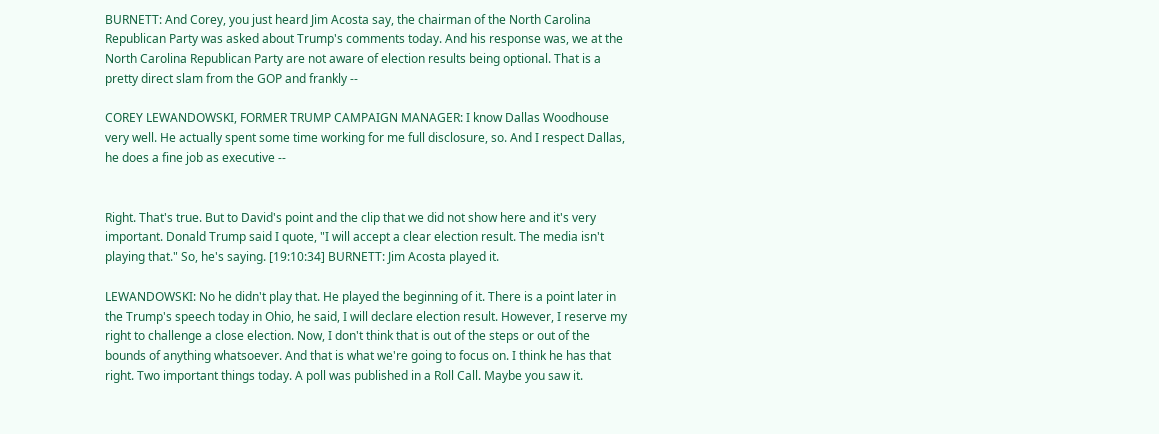BURNETT: And Corey, you just heard Jim Acosta say, the chairman of the North Carolina Republican Party was asked about Trump's comments today. And his response was, we at the North Carolina Republican Party are not aware of election results being optional. That is a pretty direct slam from the GOP and frankly --

COREY LEWANDOWSKI, FORMER TRUMP CAMPAIGN MANAGER: I know Dallas Woodhouse very well. He actually spent some time working for me full disclosure, so. And I respect Dallas, he does a fine job as executive --


Right. That's true. But to David's point and the clip that we did not show here and it's very important. Donald Trump said I quote, "I will accept a clear election result. The media isn't playing that." So, he's saying. [19:10:34] BURNETT: Jim Acosta played it.

LEWANDOWSKI: No he didn't play that. He played the beginning of it. There is a point later in the Trump's speech today in Ohio, he said, I will declare election result. However, I reserve my right to challenge a close election. Now, I don't think that is out of the steps or out of the bounds of anything whatsoever. And that is what we're going to focus on. I think he has that right. Two important things today. A poll was published in a Roll Call. Maybe you saw it.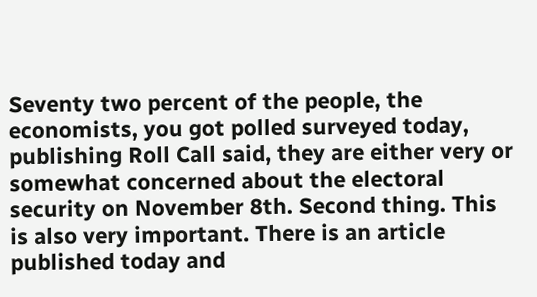Seventy two percent of the people, the economists, you got polled surveyed today, publishing Roll Call said, they are either very or somewhat concerned about the electoral security on November 8th. Second thing. This is also very important. There is an article published today and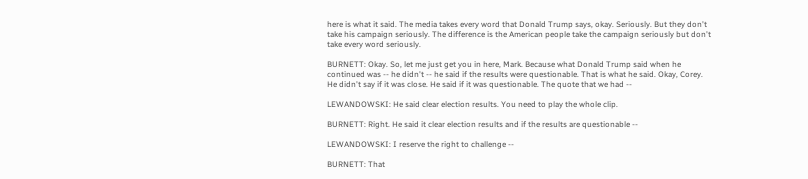here is what it said. The media takes every word that Donald Trump says, okay. Seriously. But they don't take his campaign seriously. The difference is the American people take the campaign seriously but don't take every word seriously.

BURNETT: Okay. So, let me just get you in here, Mark. Because what Donald Trump said when he continued was -- he didn't -- he said if the results were questionable. That is what he said. Okay, Corey. He didn't say if it was close. He said if it was questionable. The quote that we had --

LEWANDOWSKI: He said clear election results. You need to play the whole clip.

BURNETT: Right. He said it clear election results and if the results are questionable --

LEWANDOWSKI: I reserve the right to challenge --

BURNETT: That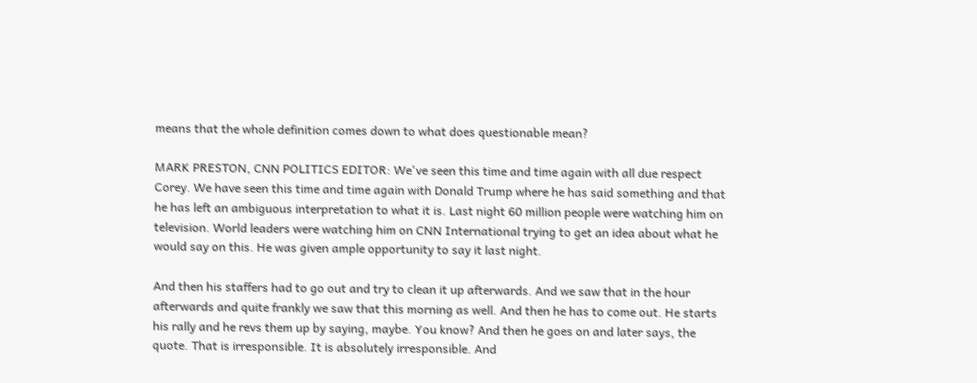means that the whole definition comes down to what does questionable mean?

MARK PRESTON, CNN POLITICS EDITOR: We've seen this time and time again with all due respect Corey. We have seen this time and time again with Donald Trump where he has said something and that he has left an ambiguous interpretation to what it is. Last night 60 million people were watching him on television. World leaders were watching him on CNN International trying to get an idea about what he would say on this. He was given ample opportunity to say it last night.

And then his staffers had to go out and try to clean it up afterwards. And we saw that in the hour afterwards and quite frankly we saw that this morning as well. And then he has to come out. He starts his rally and he revs them up by saying, maybe. You know? And then he goes on and later says, the quote. That is irresponsible. It is absolutely irresponsible. And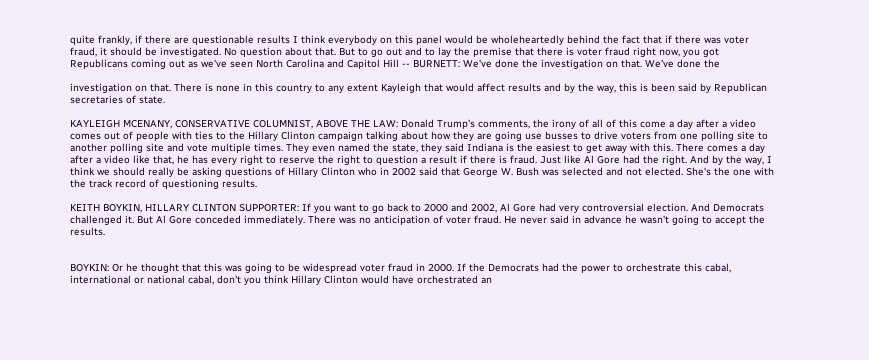quite frankly, if there are questionable results I think everybody on this panel would be wholeheartedly behind the fact that if there was voter fraud, it should be investigated. No question about that. But to go out and to lay the premise that there is voter fraud right now, you got Republicans coming out as we've seen North Carolina and Capitol Hill -- BURNETT: We've done the investigation on that. We've done the

investigation on that. There is none in this country to any extent Kayleigh that would affect results and by the way, this is been said by Republican secretaries of state.

KAYLEIGH MCENANY, CONSERVATIVE COLUMNIST, ABOVE THE LAW: Donald Trump's comments, the irony of all of this come a day after a video comes out of people with ties to the Hillary Clinton campaign talking about how they are going use busses to drive voters from one polling site to another polling site and vote multiple times. They even named the state, they said Indiana is the easiest to get away with this. There comes a day after a video like that, he has every right to reserve the right to question a result if there is fraud. Just like Al Gore had the right. And by the way, I think we should really be asking questions of Hillary Clinton who in 2002 said that George W. Bush was selected and not elected. She's the one with the track record of questioning results.

KEITH BOYKIN, HILLARY CLINTON SUPPORTER: If you want to go back to 2000 and 2002, Al Gore had very controversial election. And Democrats challenged it. But Al Gore conceded immediately. There was no anticipation of voter fraud. He never said in advance he wasn't going to accept the results.


BOYKIN: Or he thought that this was going to be widespread voter fraud in 2000. If the Democrats had the power to orchestrate this cabal, international or national cabal, don't you think Hillary Clinton would have orchestrated an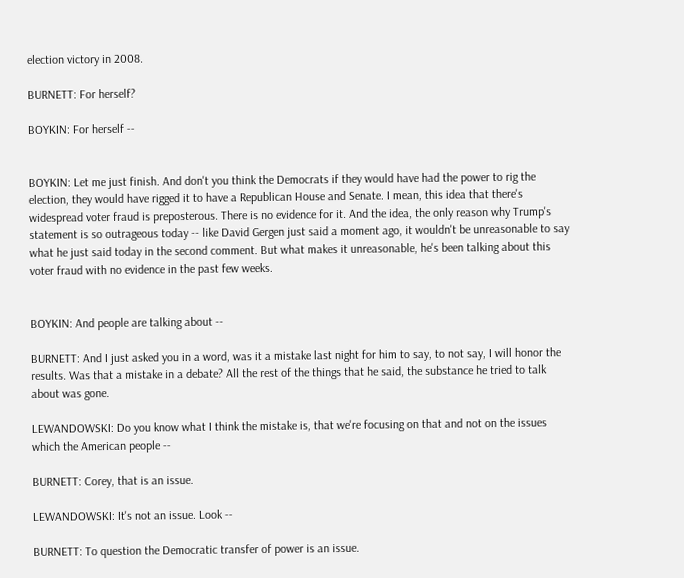election victory in 2008.

BURNETT: For herself?

BOYKIN: For herself --


BOYKIN: Let me just finish. And don't you think the Democrats if they would have had the power to rig the election, they would have rigged it to have a Republican House and Senate. I mean, this idea that there's widespread voter fraud is preposterous. There is no evidence for it. And the idea, the only reason why Trump's statement is so outrageous today -- like David Gergen just said a moment ago, it wouldn't be unreasonable to say what he just said today in the second comment. But what makes it unreasonable, he's been talking about this voter fraud with no evidence in the past few weeks.


BOYKIN: And people are talking about --

BURNETT: And I just asked you in a word, was it a mistake last night for him to say, to not say, I will honor the results. Was that a mistake in a debate? All the rest of the things that he said, the substance he tried to talk about was gone.

LEWANDOWSKI: Do you know what I think the mistake is, that we're focusing on that and not on the issues which the American people --

BURNETT: Corey, that is an issue.

LEWANDOWSKI: It's not an issue. Look --

BURNETT: To question the Democratic transfer of power is an issue.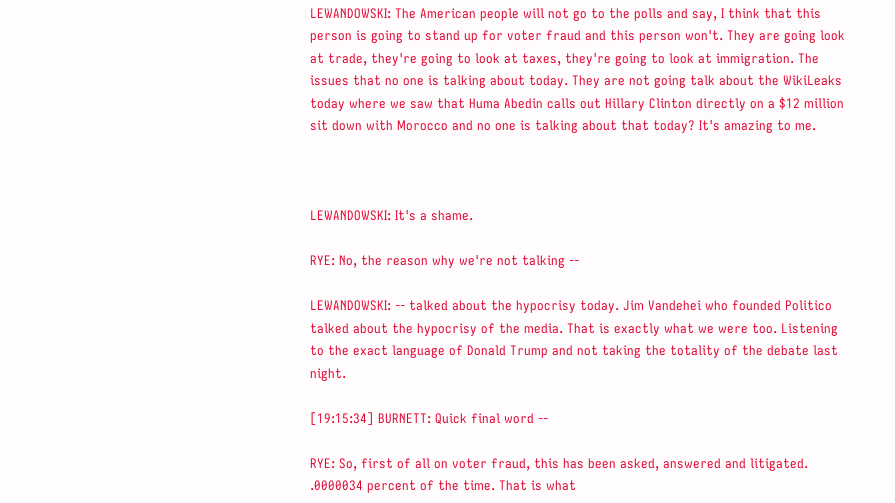LEWANDOWSKI: The American people will not go to the polls and say, I think that this person is going to stand up for voter fraud and this person won't. They are going look at trade, they're going to look at taxes, they're going to look at immigration. The issues that no one is talking about today. They are not going talk about the WikiLeaks today where we saw that Huma Abedin calls out Hillary Clinton directly on a $12 million sit down with Morocco and no one is talking about that today? It's amazing to me.



LEWANDOWSKI: It's a shame.

RYE: No, the reason why we're not talking --

LEWANDOWSKI: -- talked about the hypocrisy today. Jim Vandehei who founded Politico talked about the hypocrisy of the media. That is exactly what we were too. Listening to the exact language of Donald Trump and not taking the totality of the debate last night.

[19:15:34] BURNETT: Quick final word --

RYE: So, first of all on voter fraud, this has been asked, answered and litigated. .0000034 percent of the time. That is what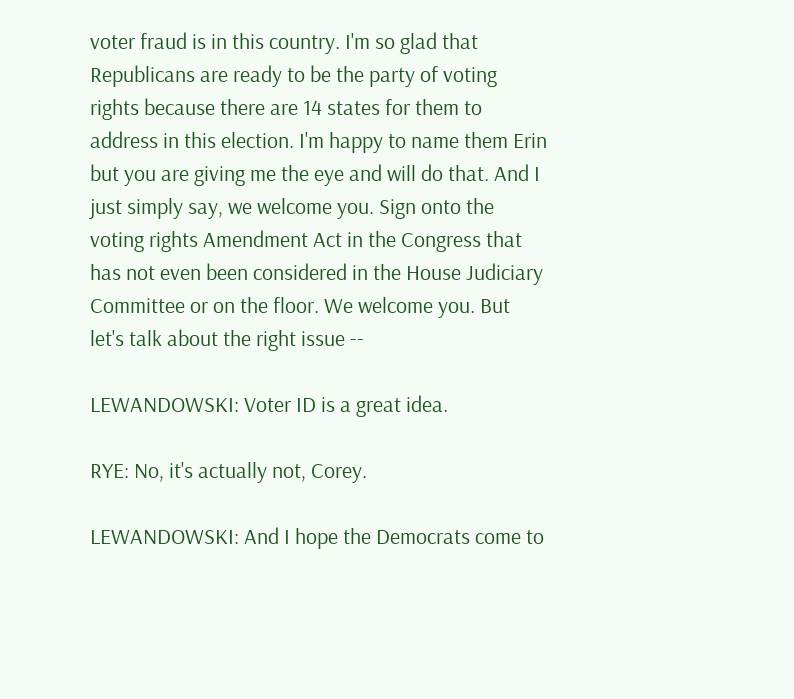voter fraud is in this country. I'm so glad that Republicans are ready to be the party of voting rights because there are 14 states for them to address in this election. I'm happy to name them Erin but you are giving me the eye and will do that. And I just simply say, we welcome you. Sign onto the voting rights Amendment Act in the Congress that has not even been considered in the House Judiciary Committee or on the floor. We welcome you. But let's talk about the right issue --

LEWANDOWSKI: Voter ID is a great idea.

RYE: No, it's actually not, Corey.

LEWANDOWSKI: And I hope the Democrats come to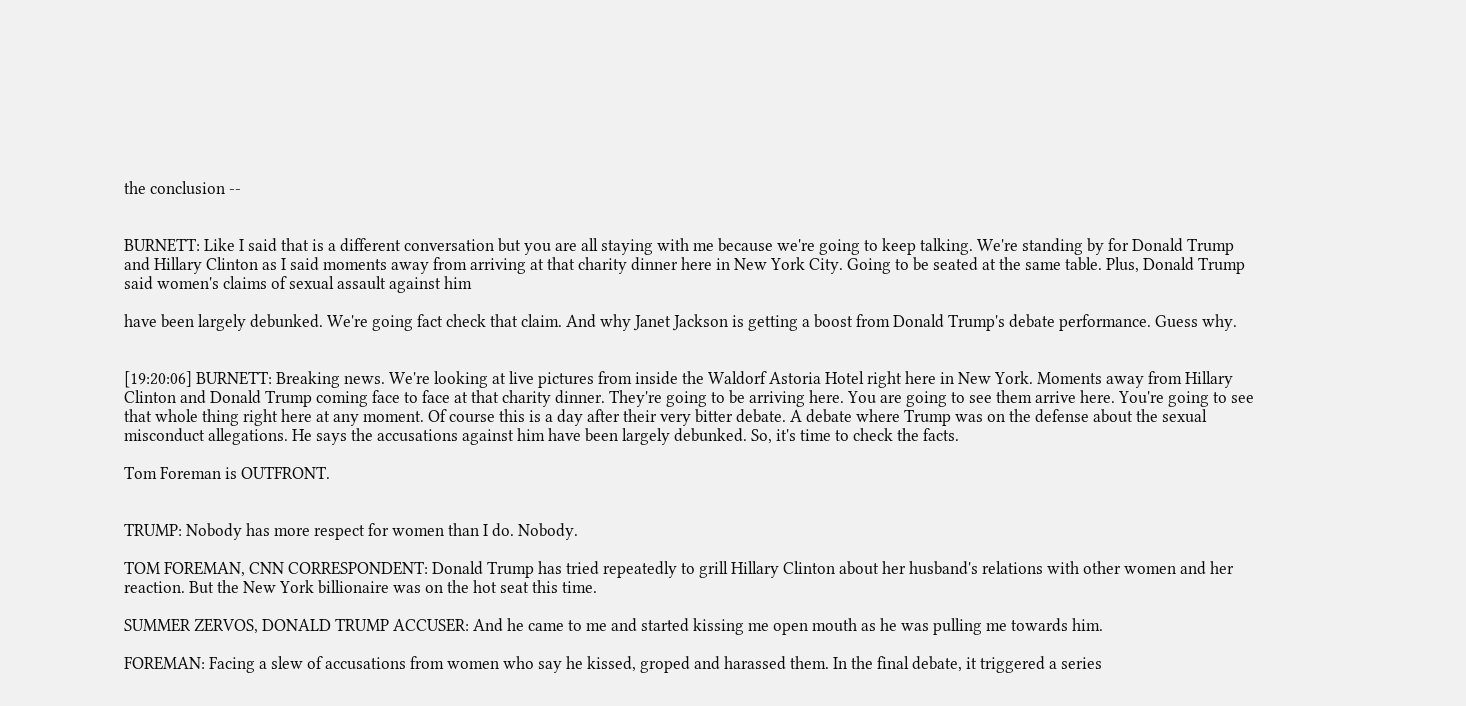the conclusion --


BURNETT: Like I said that is a different conversation but you are all staying with me because we're going to keep talking. We're standing by for Donald Trump and Hillary Clinton as I said moments away from arriving at that charity dinner here in New York City. Going to be seated at the same table. Plus, Donald Trump said women's claims of sexual assault against him

have been largely debunked. We're going fact check that claim. And why Janet Jackson is getting a boost from Donald Trump's debate performance. Guess why.


[19:20:06] BURNETT: Breaking news. We're looking at live pictures from inside the Waldorf Astoria Hotel right here in New York. Moments away from Hillary Clinton and Donald Trump coming face to face at that charity dinner. They're going to be arriving here. You are going to see them arrive here. You're going to see that whole thing right here at any moment. Of course this is a day after their very bitter debate. A debate where Trump was on the defense about the sexual misconduct allegations. He says the accusations against him have been largely debunked. So, it's time to check the facts.

Tom Foreman is OUTFRONT.


TRUMP: Nobody has more respect for women than I do. Nobody.

TOM FOREMAN, CNN CORRESPONDENT: Donald Trump has tried repeatedly to grill Hillary Clinton about her husband's relations with other women and her reaction. But the New York billionaire was on the hot seat this time.

SUMMER ZERVOS, DONALD TRUMP ACCUSER: And he came to me and started kissing me open mouth as he was pulling me towards him.

FOREMAN: Facing a slew of accusations from women who say he kissed, groped and harassed them. In the final debate, it triggered a series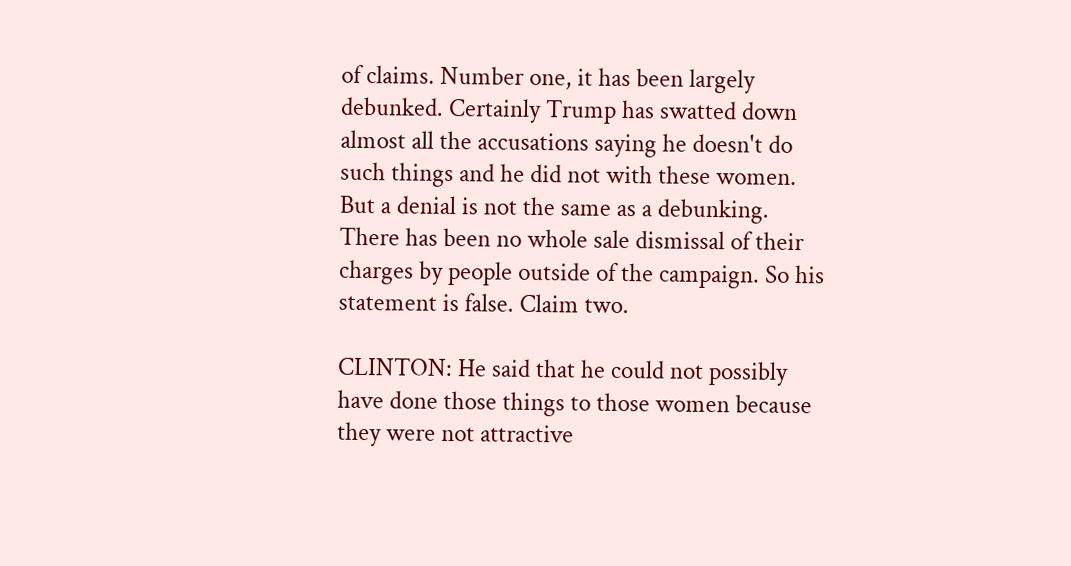of claims. Number one, it has been largely debunked. Certainly Trump has swatted down almost all the accusations saying he doesn't do such things and he did not with these women. But a denial is not the same as a debunking. There has been no whole sale dismissal of their charges by people outside of the campaign. So his statement is false. Claim two.

CLINTON: He said that he could not possibly have done those things to those women because they were not attractive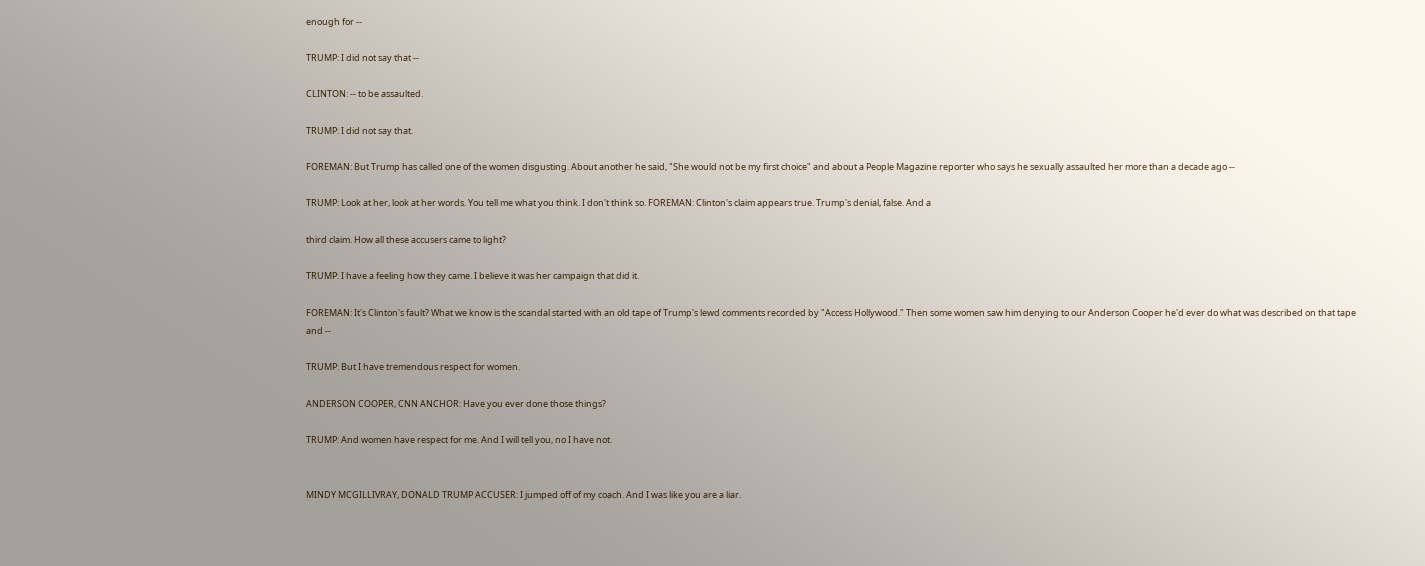enough for --

TRUMP: I did not say that --

CLINTON: -- to be assaulted.

TRUMP: I did not say that.

FOREMAN: But Trump has called one of the women disgusting. About another he said, "She would not be my first choice" and about a People Magazine reporter who says he sexually assaulted her more than a decade ago --

TRUMP: Look at her, look at her words. You tell me what you think. I don't think so. FOREMAN: Clinton's claim appears true. Trump's denial, false. And a

third claim. How all these accusers came to light?

TRUMP: I have a feeling how they came. I believe it was her campaign that did it.

FOREMAN: It's Clinton's fault? What we know is the scandal started with an old tape of Trump's lewd comments recorded by "Access Hollywood." Then some women saw him denying to our Anderson Cooper he'd ever do what was described on that tape and --

TRUMP: But I have tremendous respect for women.

ANDERSON COOPER, CNN ANCHOR: Have you ever done those things?

TRUMP: And women have respect for me. And I will tell you, no I have not.


MINDY MCGILLIVRAY, DONALD TRUMP ACCUSER: I jumped off of my coach. And I was like you are a liar.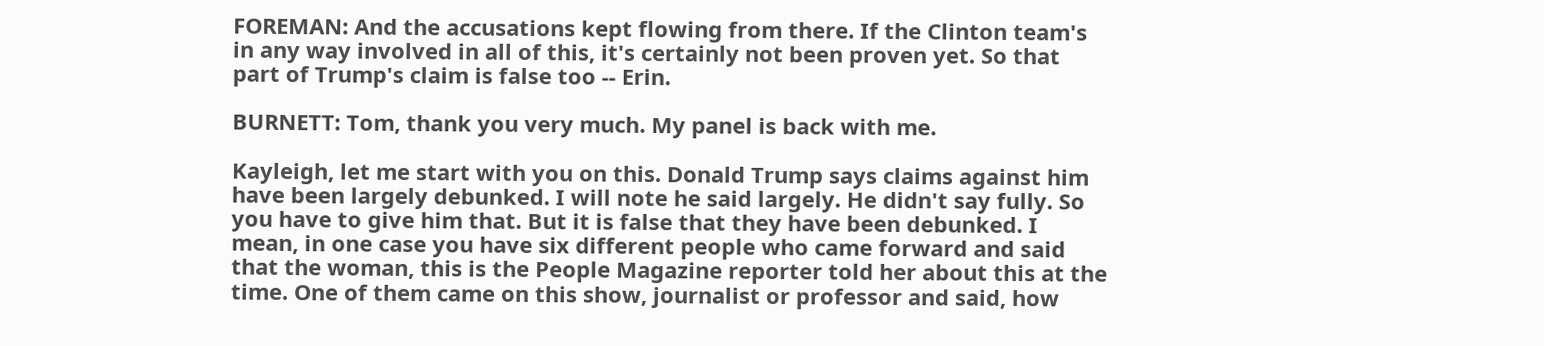FOREMAN: And the accusations kept flowing from there. If the Clinton team's in any way involved in all of this, it's certainly not been proven yet. So that part of Trump's claim is false too -- Erin.

BURNETT: Tom, thank you very much. My panel is back with me.

Kayleigh, let me start with you on this. Donald Trump says claims against him have been largely debunked. I will note he said largely. He didn't say fully. So you have to give him that. But it is false that they have been debunked. I mean, in one case you have six different people who came forward and said that the woman, this is the People Magazine reporter told her about this at the time. One of them came on this show, journalist or professor and said, how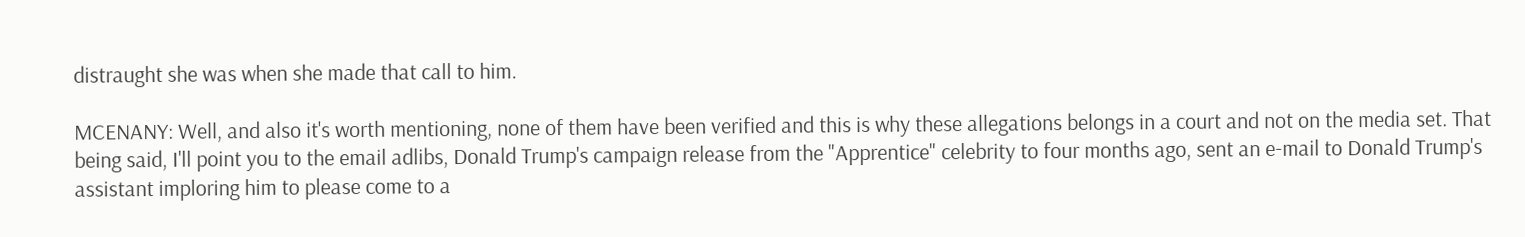distraught she was when she made that call to him.

MCENANY: Well, and also it's worth mentioning, none of them have been verified and this is why these allegations belongs in a court and not on the media set. That being said, I'll point you to the email adlibs, Donald Trump's campaign release from the "Apprentice" celebrity to four months ago, sent an e-mail to Donald Trump's assistant imploring him to please come to a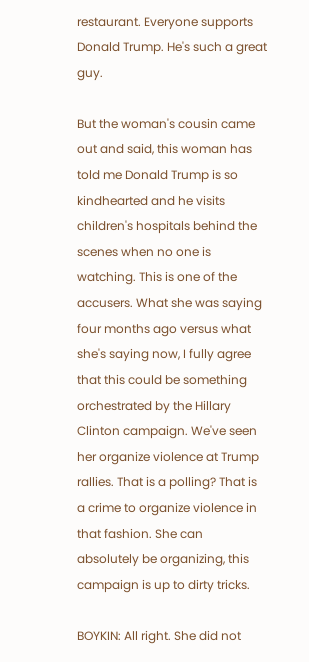restaurant. Everyone supports Donald Trump. He's such a great guy.

But the woman's cousin came out and said, this woman has told me Donald Trump is so kindhearted and he visits children's hospitals behind the scenes when no one is watching. This is one of the accusers. What she was saying four months ago versus what she's saying now, I fully agree that this could be something orchestrated by the Hillary Clinton campaign. We've seen her organize violence at Trump rallies. That is a polling? That is a crime to organize violence in that fashion. She can absolutely be organizing, this campaign is up to dirty tricks.

BOYKIN: All right. She did not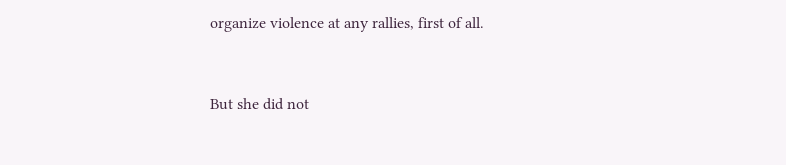organize violence at any rallies, first of all.


But she did not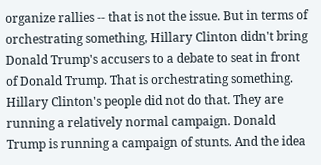organize rallies -- that is not the issue. But in terms of orchestrating something, Hillary Clinton didn't bring Donald Trump's accusers to a debate to seat in front of Donald Trump. That is orchestrating something. Hillary Clinton's people did not do that. They are running a relatively normal campaign. Donald Trump is running a campaign of stunts. And the idea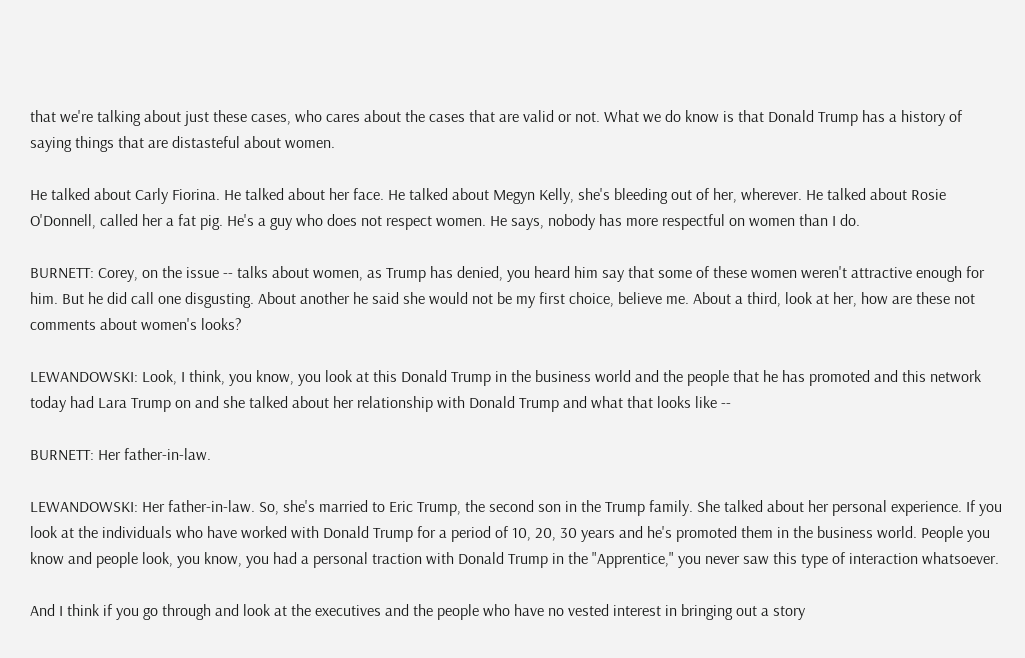that we're talking about just these cases, who cares about the cases that are valid or not. What we do know is that Donald Trump has a history of saying things that are distasteful about women.

He talked about Carly Fiorina. He talked about her face. He talked about Megyn Kelly, she's bleeding out of her, wherever. He talked about Rosie O'Donnell, called her a fat pig. He's a guy who does not respect women. He says, nobody has more respectful on women than I do.

BURNETT: Corey, on the issue -- talks about women, as Trump has denied, you heard him say that some of these women weren't attractive enough for him. But he did call one disgusting. About another he said she would not be my first choice, believe me. About a third, look at her, how are these not comments about women's looks?

LEWANDOWSKI: Look, I think, you know, you look at this Donald Trump in the business world and the people that he has promoted and this network today had Lara Trump on and she talked about her relationship with Donald Trump and what that looks like --

BURNETT: Her father-in-law.

LEWANDOWSKI: Her father-in-law. So, she's married to Eric Trump, the second son in the Trump family. She talked about her personal experience. If you look at the individuals who have worked with Donald Trump for a period of 10, 20, 30 years and he's promoted them in the business world. People you know and people look, you know, you had a personal traction with Donald Trump in the "Apprentice," you never saw this type of interaction whatsoever.

And I think if you go through and look at the executives and the people who have no vested interest in bringing out a story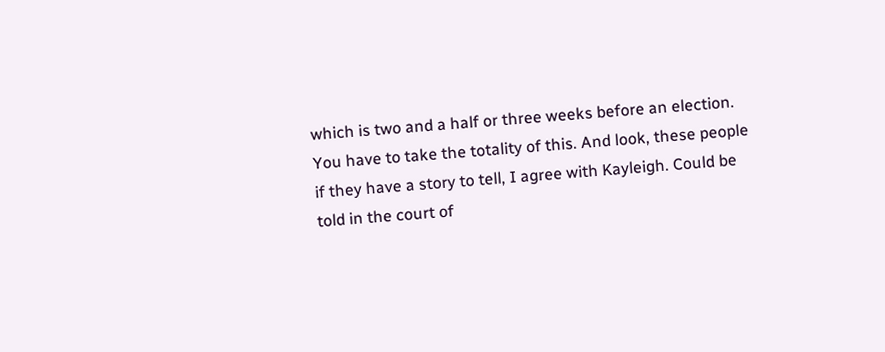which is two and a half or three weeks before an election. You have to take the totality of this. And look, these people if they have a story to tell, I agree with Kayleigh. Could be told in the court of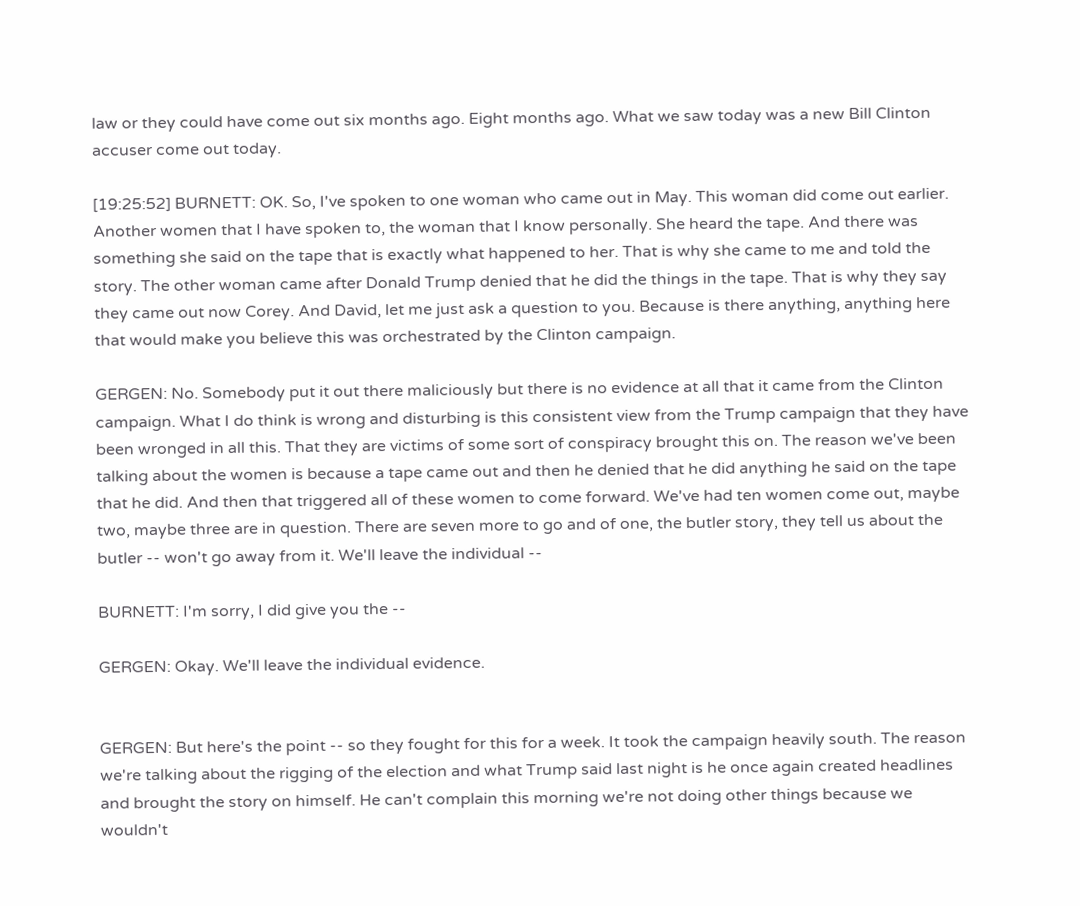law or they could have come out six months ago. Eight months ago. What we saw today was a new Bill Clinton accuser come out today.

[19:25:52] BURNETT: OK. So, I've spoken to one woman who came out in May. This woman did come out earlier. Another women that I have spoken to, the woman that I know personally. She heard the tape. And there was something she said on the tape that is exactly what happened to her. That is why she came to me and told the story. The other woman came after Donald Trump denied that he did the things in the tape. That is why they say they came out now Corey. And David, let me just ask a question to you. Because is there anything, anything here that would make you believe this was orchestrated by the Clinton campaign.

GERGEN: No. Somebody put it out there maliciously but there is no evidence at all that it came from the Clinton campaign. What I do think is wrong and disturbing is this consistent view from the Trump campaign that they have been wronged in all this. That they are victims of some sort of conspiracy brought this on. The reason we've been talking about the women is because a tape came out and then he denied that he did anything he said on the tape that he did. And then that triggered all of these women to come forward. We've had ten women come out, maybe two, maybe three are in question. There are seven more to go and of one, the butler story, they tell us about the butler -- won't go away from it. We'll leave the individual --

BURNETT: I'm sorry, I did give you the --

GERGEN: Okay. We'll leave the individual evidence.


GERGEN: But here's the point -- so they fought for this for a week. It took the campaign heavily south. The reason we're talking about the rigging of the election and what Trump said last night is he once again created headlines and brought the story on himself. He can't complain this morning we're not doing other things because we wouldn't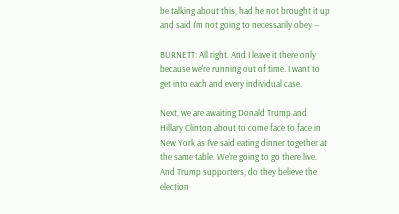be talking about this, had he not brought it up and said I'm not going to necessarily obey --

BURNETT: All right. And I leave it there only because we're running out of time. I want to get into each and every individual case.

Next, we are awaiting Donald Trump and Hillary Clinton about to come face to face in New York as I've said eating dinner together at the same table. We're going to go there live. And Trump supporters, do they believe the election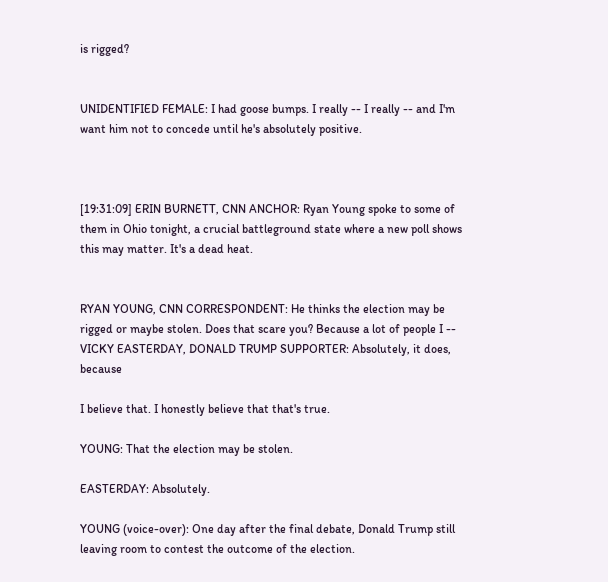is rigged?


UNIDENTIFIED FEMALE: I had goose bumps. I really -- I really -- and I'm want him not to concede until he's absolutely positive.



[19:31:09] ERIN BURNETT, CNN ANCHOR: Ryan Young spoke to some of them in Ohio tonight, a crucial battleground state where a new poll shows this may matter. It's a dead heat.


RYAN YOUNG, CNN CORRESPONDENT: He thinks the election may be rigged or maybe stolen. Does that scare you? Because a lot of people I -- VICKY EASTERDAY, DONALD TRUMP SUPPORTER: Absolutely, it does, because

I believe that. I honestly believe that that's true.

YOUNG: That the election may be stolen.

EASTERDAY: Absolutely.

YOUNG (voice-over): One day after the final debate, Donald Trump still leaving room to contest the outcome of the election.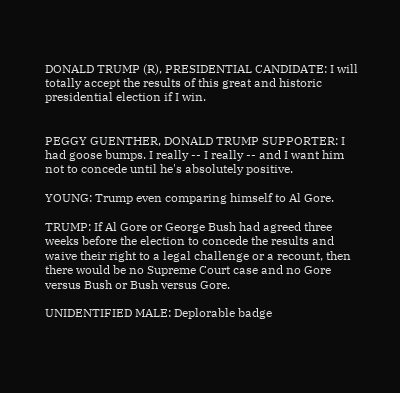DONALD TRUMP (R), PRESIDENTIAL CANDIDATE: I will totally accept the results of this great and historic presidential election if I win.


PEGGY GUENTHER, DONALD TRUMP SUPPORTER: I had goose bumps. I really -- I really -- and I want him not to concede until he's absolutely positive.

YOUNG: Trump even comparing himself to Al Gore.

TRUMP: If Al Gore or George Bush had agreed three weeks before the election to concede the results and waive their right to a legal challenge or a recount, then there would be no Supreme Court case and no Gore versus Bush or Bush versus Gore.

UNIDENTIFIED MALE: Deplorable badge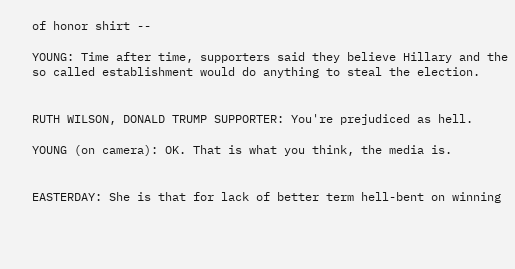of honor shirt --

YOUNG: Time after time, supporters said they believe Hillary and the so called establishment would do anything to steal the election.


RUTH WILSON, DONALD TRUMP SUPPORTER: You're prejudiced as hell.

YOUNG (on camera): OK. That is what you think, the media is.


EASTERDAY: She is that for lack of better term hell-bent on winning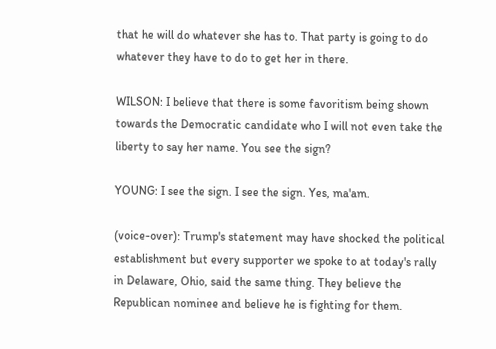that he will do whatever she has to. That party is going to do whatever they have to do to get her in there.

WILSON: I believe that there is some favoritism being shown towards the Democratic candidate who I will not even take the liberty to say her name. You see the sign?

YOUNG: I see the sign. I see the sign. Yes, ma'am.

(voice-over): Trump's statement may have shocked the political establishment but every supporter we spoke to at today's rally in Delaware, Ohio, said the same thing. They believe the Republican nominee and believe he is fighting for them.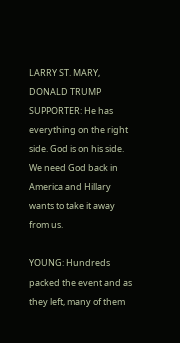LARRY ST. MARY, DONALD TRUMP SUPPORTER: He has everything on the right side. God is on his side. We need God back in America and Hillary wants to take it away from us.

YOUNG: Hundreds packed the event and as they left, many of them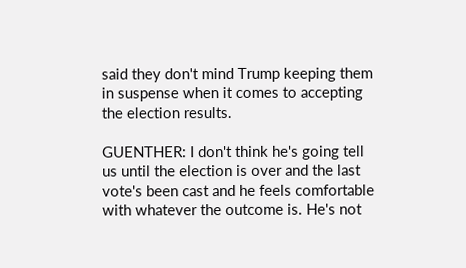said they don't mind Trump keeping them in suspense when it comes to accepting the election results.

GUENTHER: I don't think he's going tell us until the election is over and the last vote's been cast and he feels comfortable with whatever the outcome is. He's not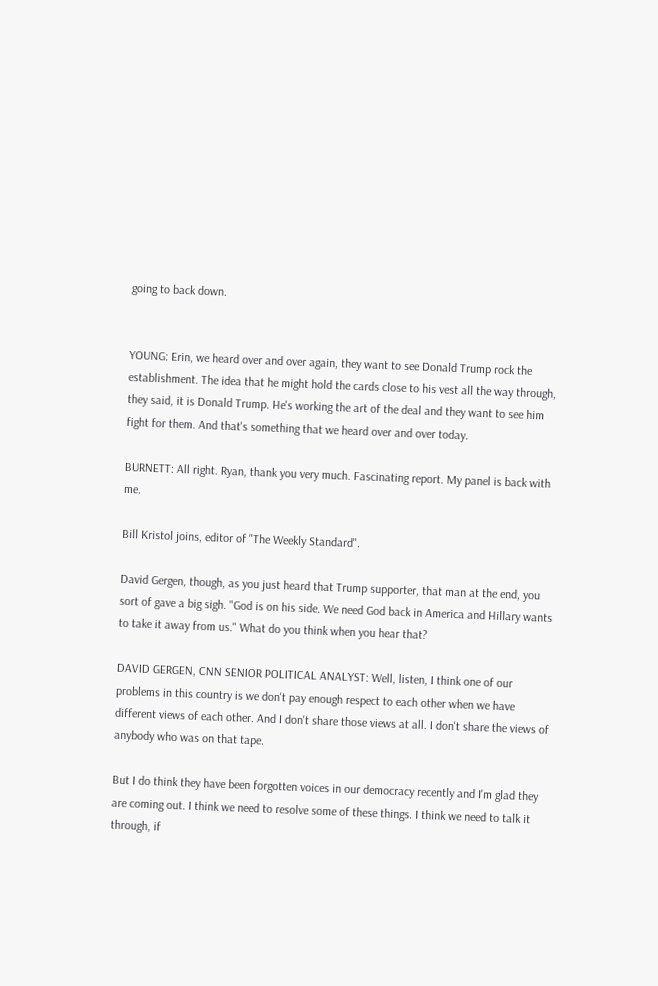going to back down.


YOUNG: Erin, we heard over and over again, they want to see Donald Trump rock the establishment. The idea that he might hold the cards close to his vest all the way through, they said, it is Donald Trump. He's working the art of the deal and they want to see him fight for them. And that's something that we heard over and over today.

BURNETT: All right. Ryan, thank you very much. Fascinating report. My panel is back with me.

Bill Kristol joins, editor of "The Weekly Standard".

David Gergen, though, as you just heard that Trump supporter, that man at the end, you sort of gave a big sigh. "God is on his side. We need God back in America and Hillary wants to take it away from us." What do you think when you hear that?

DAVID GERGEN, CNN SENIOR POLITICAL ANALYST: Well, listen, I think one of our problems in this country is we don't pay enough respect to each other when we have different views of each other. And I don't share those views at all. I don't share the views of anybody who was on that tape.

But I do think they have been forgotten voices in our democracy recently and I'm glad they are coming out. I think we need to resolve some of these things. I think we need to talk it through, if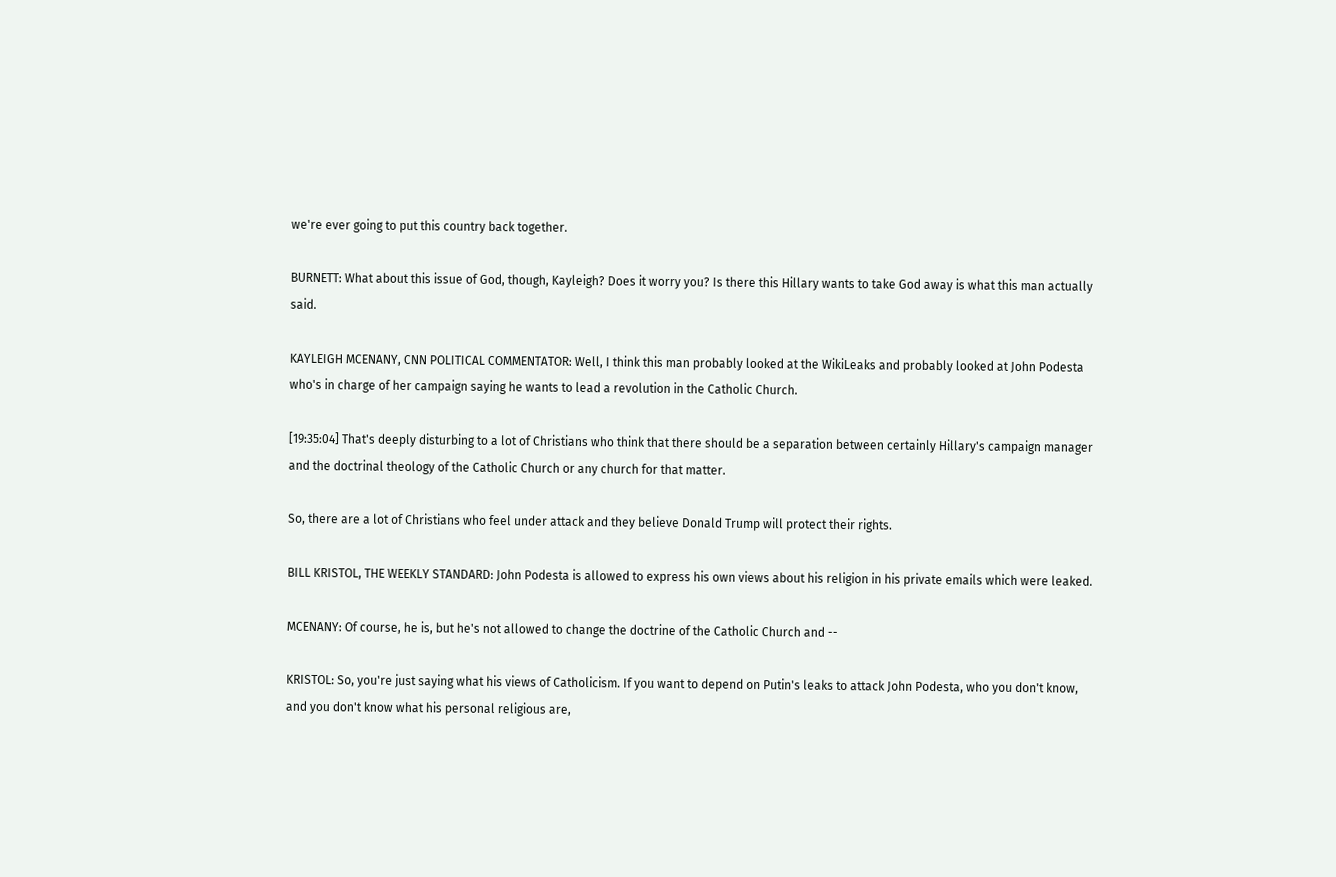we're ever going to put this country back together.

BURNETT: What about this issue of God, though, Kayleigh? Does it worry you? Is there this Hillary wants to take God away is what this man actually said.

KAYLEIGH MCENANY, CNN POLITICAL COMMENTATOR: Well, I think this man probably looked at the WikiLeaks and probably looked at John Podesta who's in charge of her campaign saying he wants to lead a revolution in the Catholic Church.

[19:35:04] That's deeply disturbing to a lot of Christians who think that there should be a separation between certainly Hillary's campaign manager and the doctrinal theology of the Catholic Church or any church for that matter.

So, there are a lot of Christians who feel under attack and they believe Donald Trump will protect their rights.

BILL KRISTOL, THE WEEKLY STANDARD: John Podesta is allowed to express his own views about his religion in his private emails which were leaked.

MCENANY: Of course, he is, but he's not allowed to change the doctrine of the Catholic Church and --

KRISTOL: So, you're just saying what his views of Catholicism. If you want to depend on Putin's leaks to attack John Podesta, who you don't know, and you don't know what his personal religious are,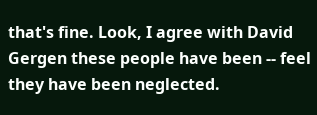that's fine. Look, I agree with David Gergen these people have been -- feel they have been neglected.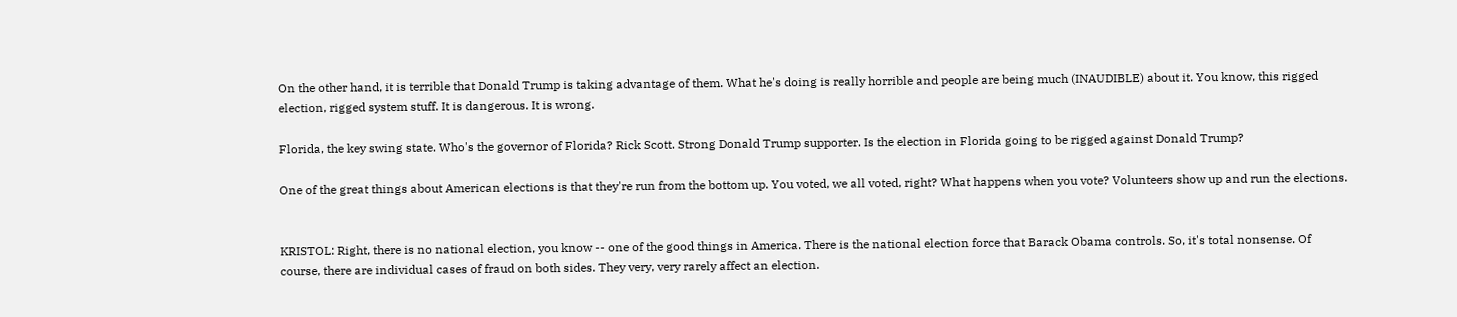On the other hand, it is terrible that Donald Trump is taking advantage of them. What he's doing is really horrible and people are being much (INAUDIBLE) about it. You know, this rigged election, rigged system stuff. It is dangerous. It is wrong.

Florida, the key swing state. Who's the governor of Florida? Rick Scott. Strong Donald Trump supporter. Is the election in Florida going to be rigged against Donald Trump?

One of the great things about American elections is that they're run from the bottom up. You voted, we all voted, right? What happens when you vote? Volunteers show up and run the elections.


KRISTOL: Right, there is no national election, you know -- one of the good things in America. There is the national election force that Barack Obama controls. So, it's total nonsense. Of course, there are individual cases of fraud on both sides. They very, very rarely affect an election.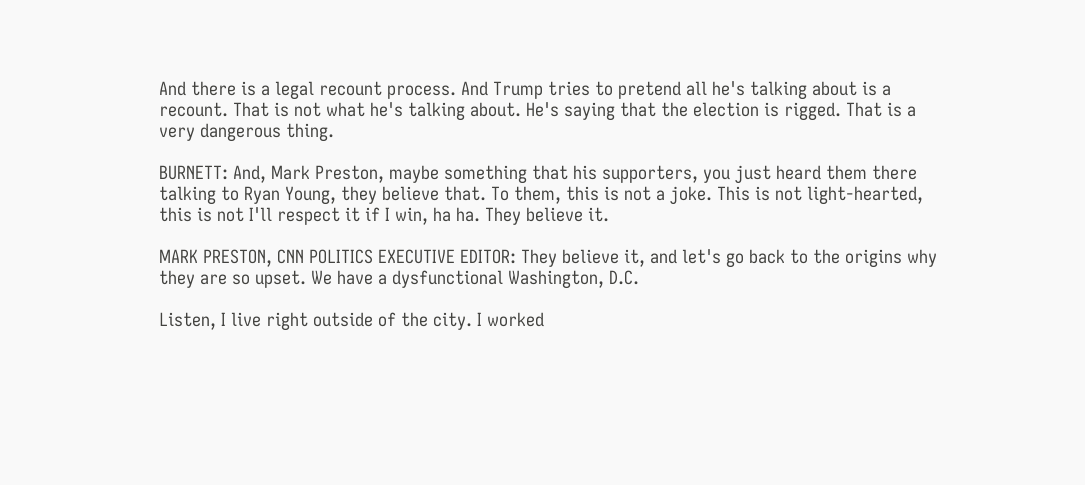And there is a legal recount process. And Trump tries to pretend all he's talking about is a recount. That is not what he's talking about. He's saying that the election is rigged. That is a very dangerous thing.

BURNETT: And, Mark Preston, maybe something that his supporters, you just heard them there talking to Ryan Young, they believe that. To them, this is not a joke. This is not light-hearted, this is not I'll respect it if I win, ha ha. They believe it.

MARK PRESTON, CNN POLITICS EXECUTIVE EDITOR: They believe it, and let's go back to the origins why they are so upset. We have a dysfunctional Washington, D.C.

Listen, I live right outside of the city. I worked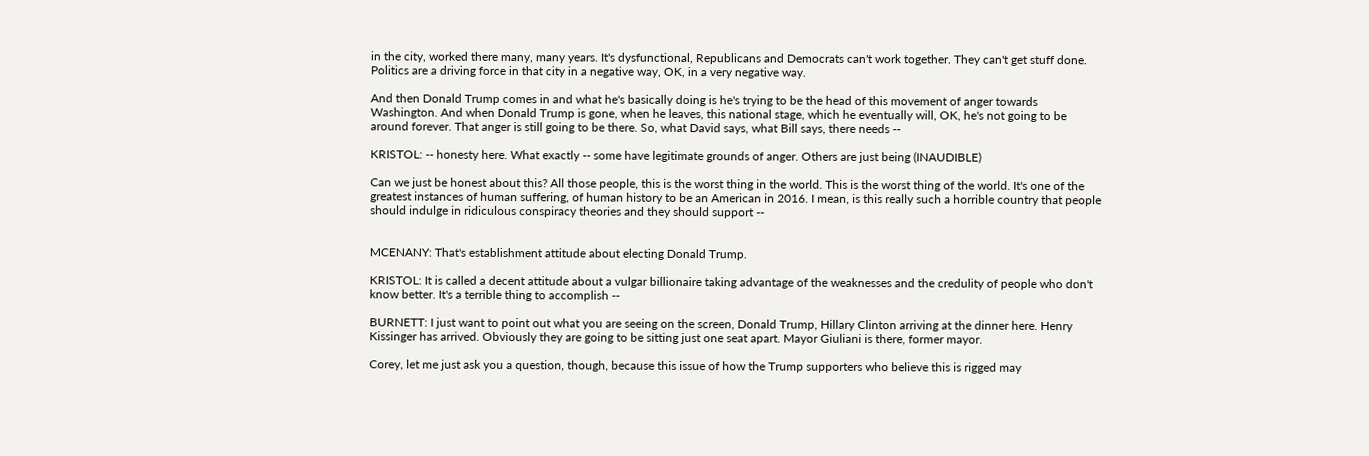in the city, worked there many, many years. It's dysfunctional, Republicans and Democrats can't work together. They can't get stuff done. Politics are a driving force in that city in a negative way, OK, in a very negative way.

And then Donald Trump comes in and what he's basically doing is he's trying to be the head of this movement of anger towards Washington. And when Donald Trump is gone, when he leaves, this national stage, which he eventually will, OK, he's not going to be around forever. That anger is still going to be there. So, what David says, what Bill says, there needs --

KRISTOL: -- honesty here. What exactly -- some have legitimate grounds of anger. Others are just being (INAUDIBLE)

Can we just be honest about this? All those people, this is the worst thing in the world. This is the worst thing of the world. It's one of the greatest instances of human suffering, of human history to be an American in 2016. I mean, is this really such a horrible country that people should indulge in ridiculous conspiracy theories and they should support --


MCENANY: That's establishment attitude about electing Donald Trump.

KRISTOL: It is called a decent attitude about a vulgar billionaire taking advantage of the weaknesses and the credulity of people who don't know better. It's a terrible thing to accomplish --

BURNETT: I just want to point out what you are seeing on the screen, Donald Trump, Hillary Clinton arriving at the dinner here. Henry Kissinger has arrived. Obviously they are going to be sitting just one seat apart. Mayor Giuliani is there, former mayor.

Corey, let me just ask you a question, though, because this issue of how the Trump supporters who believe this is rigged may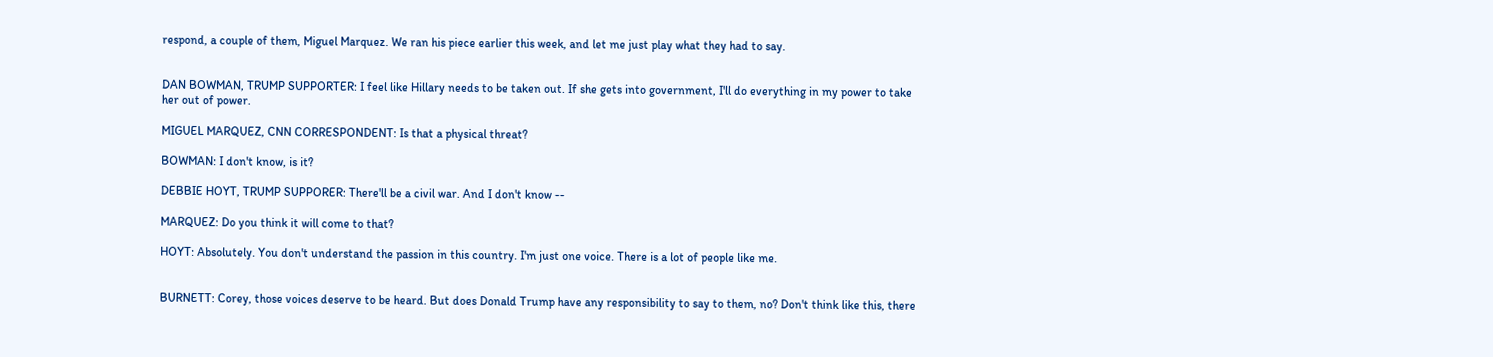respond, a couple of them, Miguel Marquez. We ran his piece earlier this week, and let me just play what they had to say.


DAN BOWMAN, TRUMP SUPPORTER: I feel like Hillary needs to be taken out. If she gets into government, I'll do everything in my power to take her out of power.

MIGUEL MARQUEZ, CNN CORRESPONDENT: Is that a physical threat?

BOWMAN: I don't know, is it?

DEBBIE HOYT, TRUMP SUPPORER: There'll be a civil war. And I don't know --

MARQUEZ: Do you think it will come to that?

HOYT: Absolutely. You don't understand the passion in this country. I'm just one voice. There is a lot of people like me.


BURNETT: Corey, those voices deserve to be heard. But does Donald Trump have any responsibility to say to them, no? Don't think like this, there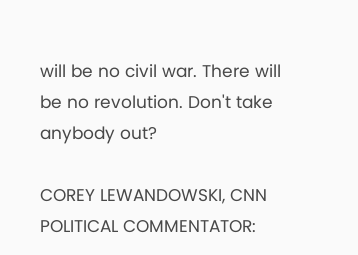will be no civil war. There will be no revolution. Don't take anybody out?

COREY LEWANDOWSKI, CNN POLITICAL COMMENTATOR: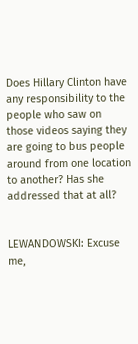Does Hillary Clinton have any responsibility to the people who saw on those videos saying they are going to bus people around from one location to another? Has she addressed that at all?


LEWANDOWSKI: Excuse me,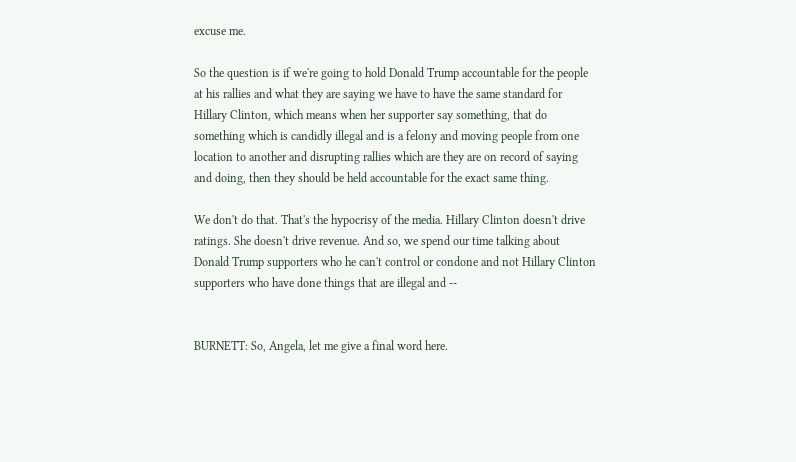excuse me.

So the question is if we're going to hold Donald Trump accountable for the people at his rallies and what they are saying we have to have the same standard for Hillary Clinton, which means when her supporter say something, that do something which is candidly illegal and is a felony and moving people from one location to another and disrupting rallies which are they are on record of saying and doing, then they should be held accountable for the exact same thing.

We don't do that. That's the hypocrisy of the media. Hillary Clinton doesn't drive ratings. She doesn't drive revenue. And so, we spend our time talking about Donald Trump supporters who he can't control or condone and not Hillary Clinton supporters who have done things that are illegal and --


BURNETT: So, Angela, let me give a final word here.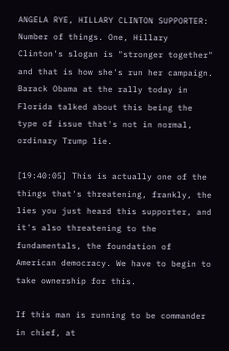ANGELA RYE, HILLARY CLINTON SUPPORTER: Number of things. One, Hillary Clinton's slogan is "stronger together" and that is how she's run her campaign. Barack Obama at the rally today in Florida talked about this being the type of issue that's not in normal, ordinary Trump lie.

[19:40:05] This is actually one of the things that's threatening, frankly, the lies you just heard this supporter, and it's also threatening to the fundamentals, the foundation of American democracy. We have to begin to take ownership for this.

If this man is running to be commander in chief, at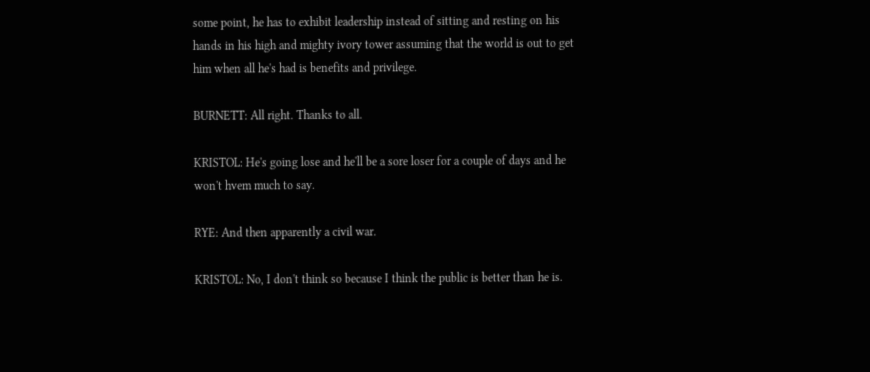some point, he has to exhibit leadership instead of sitting and resting on his hands in his high and mighty ivory tower assuming that the world is out to get him when all he's had is benefits and privilege.

BURNETT: All right. Thanks to all.

KRISTOL: He's going lose and he'll be a sore loser for a couple of days and he won't hvem much to say.

RYE: And then apparently a civil war.

KRISTOL: No, I don't think so because I think the public is better than he is.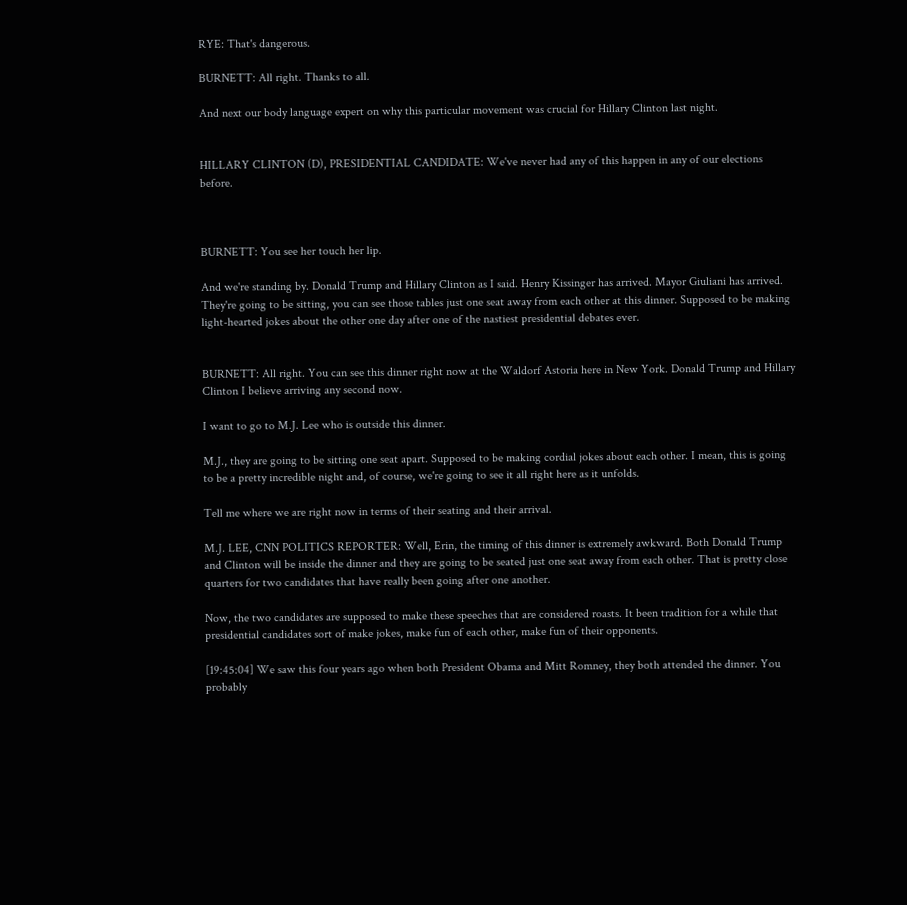RYE: That's dangerous.

BURNETT: All right. Thanks to all.

And next our body language expert on why this particular movement was crucial for Hillary Clinton last night.


HILLARY CLINTON (D), PRESIDENTIAL CANDIDATE: We've never had any of this happen in any of our elections before.



BURNETT: You see her touch her lip.

And we're standing by. Donald Trump and Hillary Clinton as I said. Henry Kissinger has arrived. Mayor Giuliani has arrived. They're going to be sitting, you can see those tables just one seat away from each other at this dinner. Supposed to be making light-hearted jokes about the other one day after one of the nastiest presidential debates ever.


BURNETT: All right. You can see this dinner right now at the Waldorf Astoria here in New York. Donald Trump and Hillary Clinton I believe arriving any second now.

I want to go to M.J. Lee who is outside this dinner.

M.J., they are going to be sitting one seat apart. Supposed to be making cordial jokes about each other. I mean, this is going to be a pretty incredible night and, of course, we're going to see it all right here as it unfolds.

Tell me where we are right now in terms of their seating and their arrival.

M.J. LEE, CNN POLITICS REPORTER: Well, Erin, the timing of this dinner is extremely awkward. Both Donald Trump and Clinton will be inside the dinner and they are going to be seated just one seat away from each other. That is pretty close quarters for two candidates that have really been going after one another.

Now, the two candidates are supposed to make these speeches that are considered roasts. It been tradition for a while that presidential candidates sort of make jokes, make fun of each other, make fun of their opponents.

[19:45:04] We saw this four years ago when both President Obama and Mitt Romney, they both attended the dinner. You probably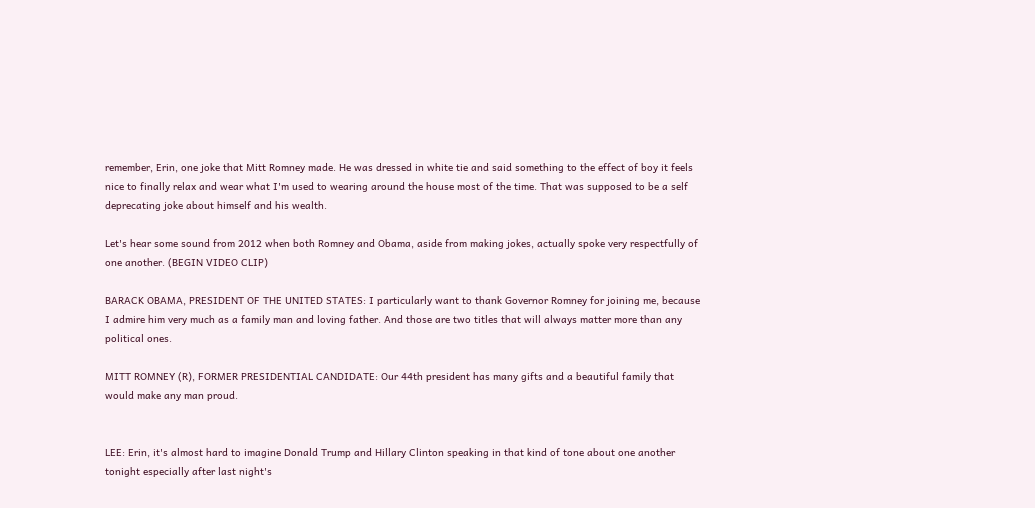remember, Erin, one joke that Mitt Romney made. He was dressed in white tie and said something to the effect of boy it feels nice to finally relax and wear what I'm used to wearing around the house most of the time. That was supposed to be a self deprecating joke about himself and his wealth.

Let's hear some sound from 2012 when both Romney and Obama, aside from making jokes, actually spoke very respectfully of one another. (BEGIN VIDEO CLIP)

BARACK OBAMA, PRESIDENT OF THE UNITED STATES: I particularly want to thank Governor Romney for joining me, because I admire him very much as a family man and loving father. And those are two titles that will always matter more than any political ones.

MITT ROMNEY (R), FORMER PRESIDENTIAL CANDIDATE: Our 44th president has many gifts and a beautiful family that would make any man proud.


LEE: Erin, it's almost hard to imagine Donald Trump and Hillary Clinton speaking in that kind of tone about one another tonight especially after last night's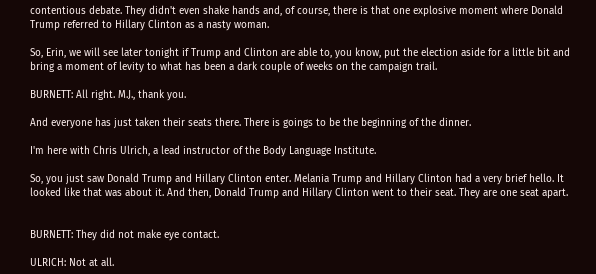contentious debate. They didn't even shake hands and, of course, there is that one explosive moment where Donald Trump referred to Hillary Clinton as a nasty woman.

So, Erin, we will see later tonight if Trump and Clinton are able to, you know, put the election aside for a little bit and bring a moment of levity to what has been a dark couple of weeks on the campaign trail.

BURNETT: All right. M.J., thank you.

And everyone has just taken their seats there. There is goings to be the beginning of the dinner.

I'm here with Chris Ulrich, a lead instructor of the Body Language Institute.

So, you just saw Donald Trump and Hillary Clinton enter. Melania Trump and Hillary Clinton had a very brief hello. It looked like that was about it. And then, Donald Trump and Hillary Clinton went to their seat. They are one seat apart.


BURNETT: They did not make eye contact.

ULRICH: Not at all.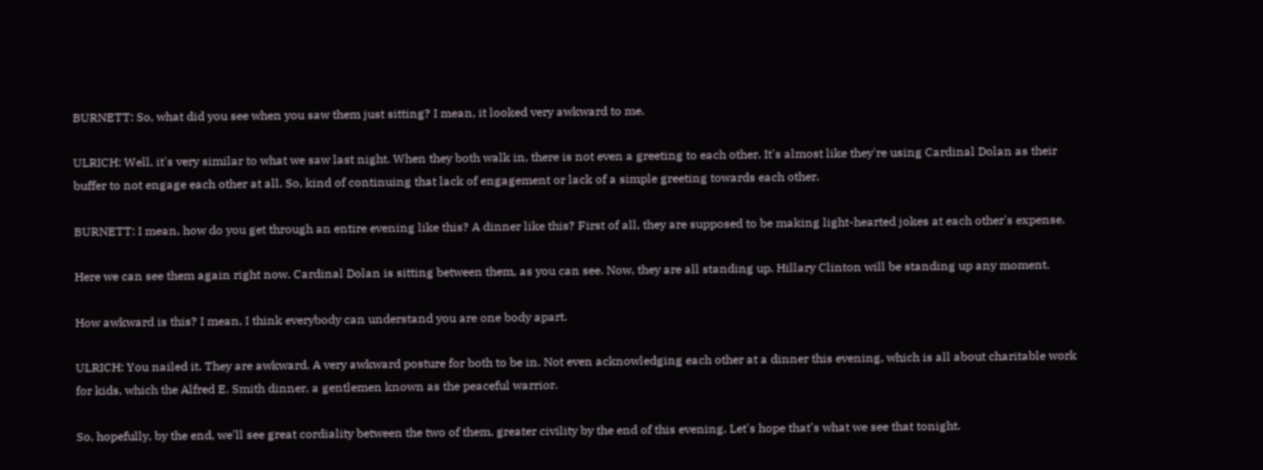BURNETT: So, what did you see when you saw them just sitting? I mean, it looked very awkward to me.

ULRICH: Well, it's very similar to what we saw last night. When they both walk in, there is not even a greeting to each other. It's almost like they're using Cardinal Dolan as their buffer to not engage each other at all. So, kind of continuing that lack of engagement or lack of a simple greeting towards each other.

BURNETT: I mean, how do you get through an entire evening like this? A dinner like this? First of all, they are supposed to be making light-hearted jokes at each other's expense.

Here we can see them again right now. Cardinal Dolan is sitting between them, as you can see. Now, they are all standing up. Hillary Clinton will be standing up any moment.

How awkward is this? I mean, I think everybody can understand you are one body apart.

ULRICH: You nailed it. They are awkward. A very awkward posture for both to be in. Not even acknowledging each other at a dinner this evening, which is all about charitable work for kids, which the Alfred E. Smith dinner, a gentlemen known as the peaceful warrior.

So, hopefully, by the end, we'll see great cordiality between the two of them, greater civility by the end of this evening. Let's hope that's what we see that tonight.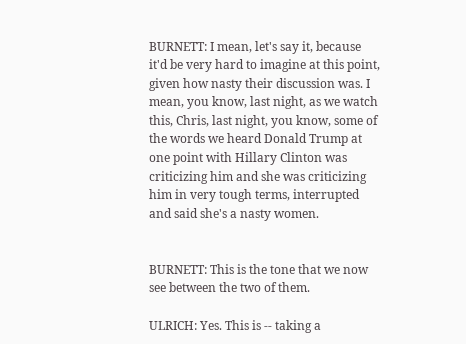BURNETT: I mean, let's say it, because it'd be very hard to imagine at this point, given how nasty their discussion was. I mean, you know, last night, as we watch this, Chris, last night, you know, some of the words we heard Donald Trump at one point with Hillary Clinton was criticizing him and she was criticizing him in very tough terms, interrupted and said she's a nasty women.


BURNETT: This is the tone that we now see between the two of them.

ULRICH: Yes. This is -- taking a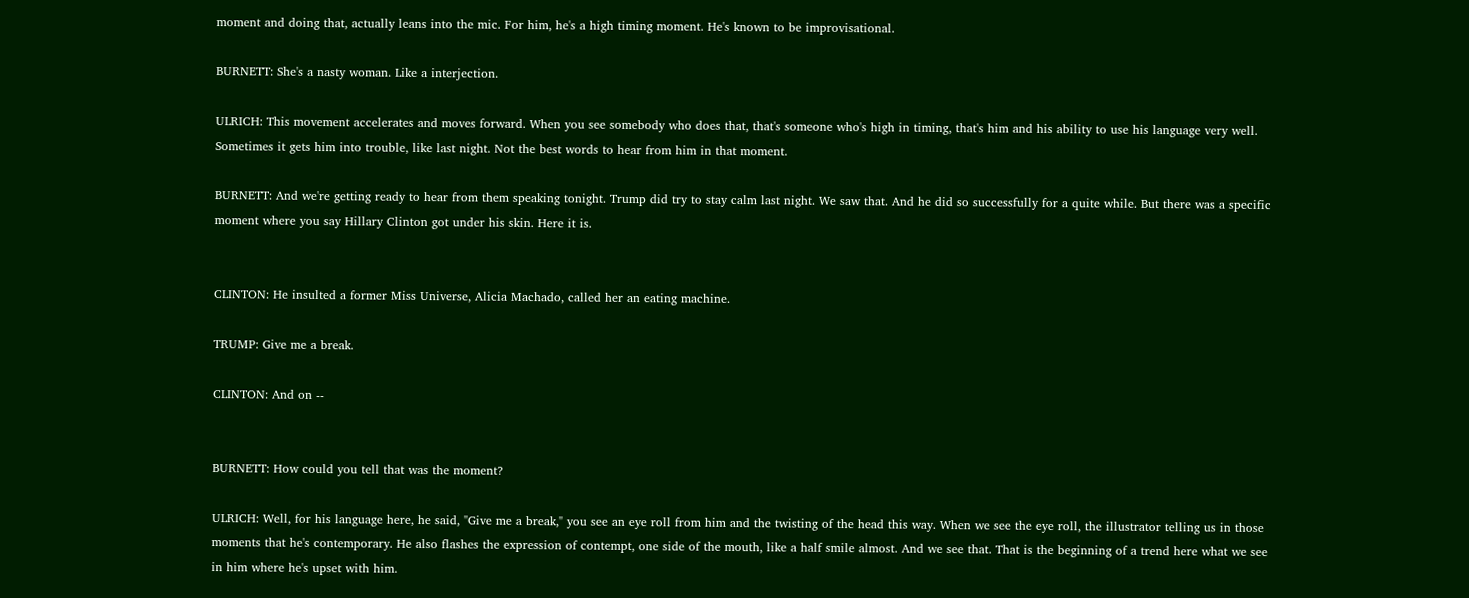moment and doing that, actually leans into the mic. For him, he's a high timing moment. He's known to be improvisational.

BURNETT: She's a nasty woman. Like a interjection.

ULRICH: This movement accelerates and moves forward. When you see somebody who does that, that's someone who's high in timing, that's him and his ability to use his language very well. Sometimes it gets him into trouble, like last night. Not the best words to hear from him in that moment.

BURNETT: And we're getting ready to hear from them speaking tonight. Trump did try to stay calm last night. We saw that. And he did so successfully for a quite while. But there was a specific moment where you say Hillary Clinton got under his skin. Here it is.


CLINTON: He insulted a former Miss Universe, Alicia Machado, called her an eating machine.

TRUMP: Give me a break.

CLINTON: And on --


BURNETT: How could you tell that was the moment?

ULRICH: Well, for his language here, he said, "Give me a break," you see an eye roll from him and the twisting of the head this way. When we see the eye roll, the illustrator telling us in those moments that he's contemporary. He also flashes the expression of contempt, one side of the mouth, like a half smile almost. And we see that. That is the beginning of a trend here what we see in him where he's upset with him.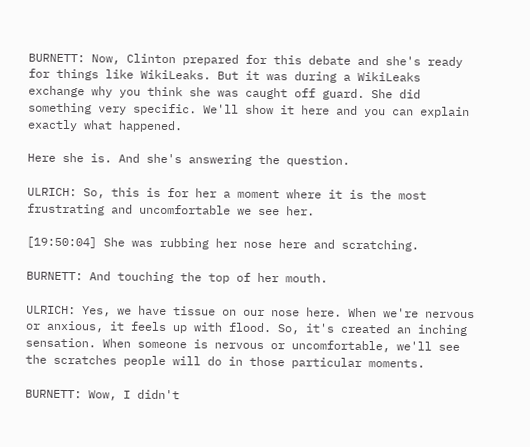BURNETT: Now, Clinton prepared for this debate and she's ready for things like WikiLeaks. But it was during a WikiLeaks exchange why you think she was caught off guard. She did something very specific. We'll show it here and you can explain exactly what happened.

Here she is. And she's answering the question.

ULRICH: So, this is for her a moment where it is the most frustrating and uncomfortable we see her.

[19:50:04] She was rubbing her nose here and scratching.

BURNETT: And touching the top of her mouth.

ULRICH: Yes, we have tissue on our nose here. When we're nervous or anxious, it feels up with flood. So, it's created an inching sensation. When someone is nervous or uncomfortable, we'll see the scratches people will do in those particular moments.

BURNETT: Wow, I didn't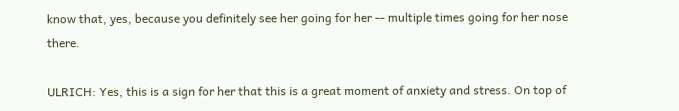know that, yes, because you definitely see her going for her -- multiple times going for her nose there.

ULRICH: Yes, this is a sign for her that this is a great moment of anxiety and stress. On top of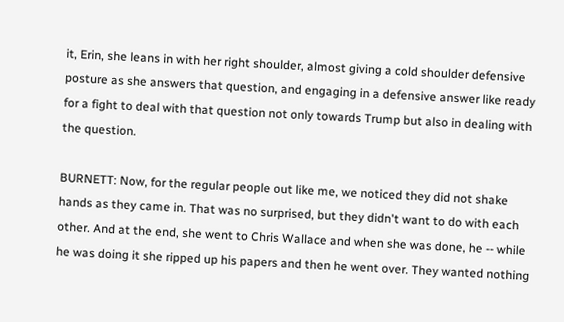it, Erin, she leans in with her right shoulder, almost giving a cold shoulder defensive posture as she answers that question, and engaging in a defensive answer like ready for a fight to deal with that question not only towards Trump but also in dealing with the question.

BURNETT: Now, for the regular people out like me, we noticed they did not shake hands as they came in. That was no surprised, but they didn't want to do with each other. And at the end, she went to Chris Wallace and when she was done, he -- while he was doing it she ripped up his papers and then he went over. They wanted nothing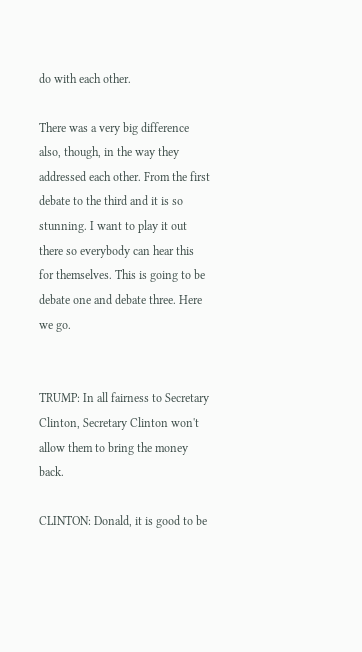do with each other.

There was a very big difference also, though, in the way they addressed each other. From the first debate to the third and it is so stunning. I want to play it out there so everybody can hear this for themselves. This is going to be debate one and debate three. Here we go.


TRUMP: In all fairness to Secretary Clinton, Secretary Clinton won't allow them to bring the money back.

CLINTON: Donald, it is good to be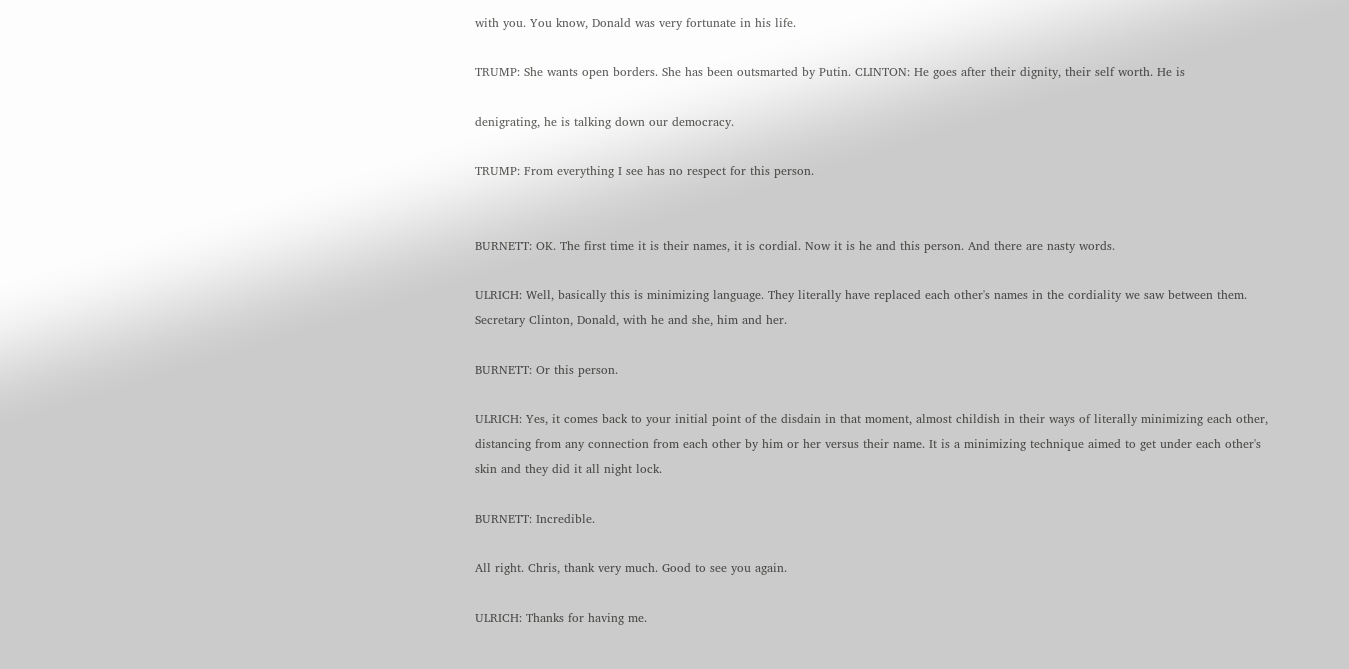with you. You know, Donald was very fortunate in his life.

TRUMP: She wants open borders. She has been outsmarted by Putin. CLINTON: He goes after their dignity, their self worth. He is

denigrating, he is talking down our democracy.

TRUMP: From everything I see has no respect for this person.


BURNETT: OK. The first time it is their names, it is cordial. Now it is he and this person. And there are nasty words.

ULRICH: Well, basically this is minimizing language. They literally have replaced each other's names in the cordiality we saw between them. Secretary Clinton, Donald, with he and she, him and her.

BURNETT: Or this person.

ULRICH: Yes, it comes back to your initial point of the disdain in that moment, almost childish in their ways of literally minimizing each other, distancing from any connection from each other by him or her versus their name. It is a minimizing technique aimed to get under each other's skin and they did it all night lock.

BURNETT: Incredible.

All right. Chris, thank very much. Good to see you again.

ULRICH: Thanks for having me.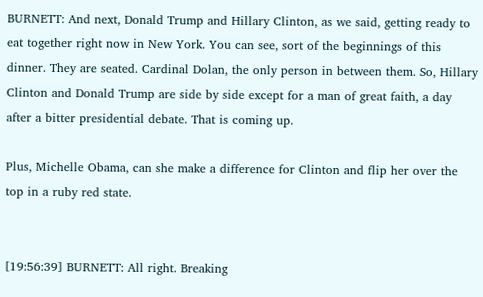BURNETT: And next, Donald Trump and Hillary Clinton, as we said, getting ready to eat together right now in New York. You can see, sort of the beginnings of this dinner. They are seated. Cardinal Dolan, the only person in between them. So, Hillary Clinton and Donald Trump are side by side except for a man of great faith, a day after a bitter presidential debate. That is coming up.

Plus, Michelle Obama, can she make a difference for Clinton and flip her over the top in a ruby red state.


[19:56:39] BURNETT: All right. Breaking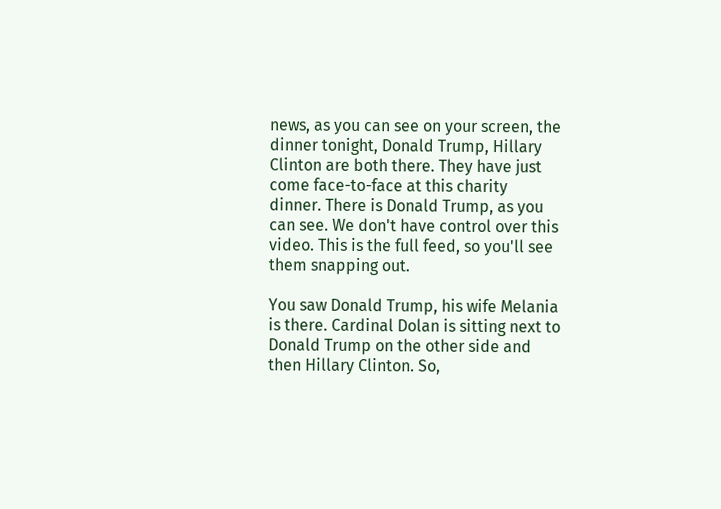news, as you can see on your screen, the dinner tonight, Donald Trump, Hillary Clinton are both there. They have just come face-to-face at this charity dinner. There is Donald Trump, as you can see. We don't have control over this video. This is the full feed, so you'll see them snapping out.

You saw Donald Trump, his wife Melania is there. Cardinal Dolan is sitting next to Donald Trump on the other side and then Hillary Clinton. So,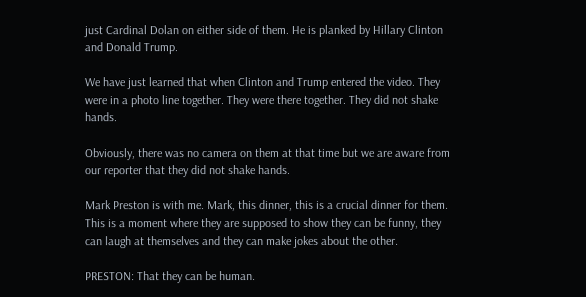just Cardinal Dolan on either side of them. He is planked by Hillary Clinton and Donald Trump.

We have just learned that when Clinton and Trump entered the video. They were in a photo line together. They were there together. They did not shake hands.

Obviously, there was no camera on them at that time but we are aware from our reporter that they did not shake hands.

Mark Preston is with me. Mark, this dinner, this is a crucial dinner for them. This is a moment where they are supposed to show they can be funny, they can laugh at themselves and they can make jokes about the other.

PRESTON: That they can be human.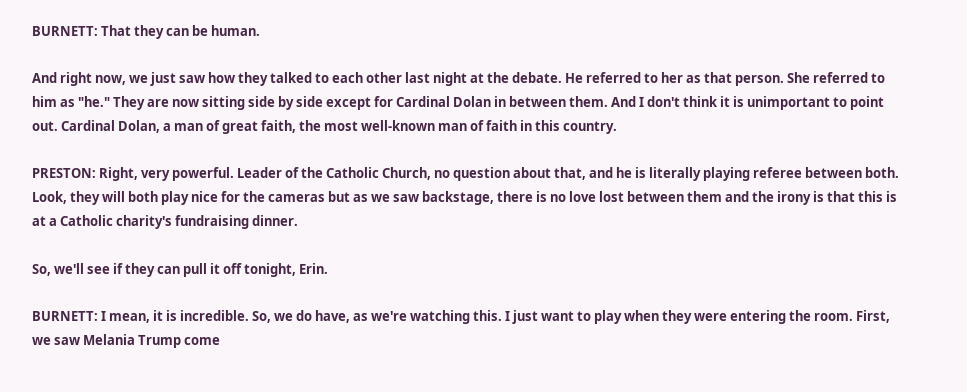BURNETT: That they can be human.

And right now, we just saw how they talked to each other last night at the debate. He referred to her as that person. She referred to him as "he." They are now sitting side by side except for Cardinal Dolan in between them. And I don't think it is unimportant to point out. Cardinal Dolan, a man of great faith, the most well-known man of faith in this country.

PRESTON: Right, very powerful. Leader of the Catholic Church, no question about that, and he is literally playing referee between both. Look, they will both play nice for the cameras but as we saw backstage, there is no love lost between them and the irony is that this is at a Catholic charity's fundraising dinner.

So, we'll see if they can pull it off tonight, Erin.

BURNETT: I mean, it is incredible. So, we do have, as we're watching this. I just want to play when they were entering the room. First, we saw Melania Trump come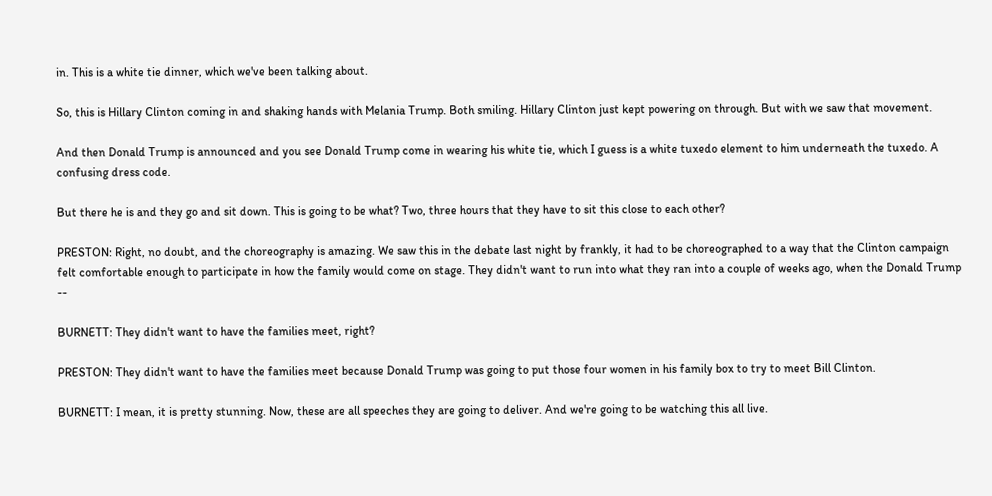in. This is a white tie dinner, which we've been talking about.

So, this is Hillary Clinton coming in and shaking hands with Melania Trump. Both smiling. Hillary Clinton just kept powering on through. But with we saw that movement.

And then Donald Trump is announced and you see Donald Trump come in wearing his white tie, which I guess is a white tuxedo element to him underneath the tuxedo. A confusing dress code.

But there he is and they go and sit down. This is going to be what? Two, three hours that they have to sit this close to each other?

PRESTON: Right, no doubt, and the choreography is amazing. We saw this in the debate last night by frankly, it had to be choreographed to a way that the Clinton campaign felt comfortable enough to participate in how the family would come on stage. They didn't want to run into what they ran into a couple of weeks ago, when the Donald Trump --

BURNETT: They didn't want to have the families meet, right?

PRESTON: They didn't want to have the families meet because Donald Trump was going to put those four women in his family box to try to meet Bill Clinton.

BURNETT: I mean, it is pretty stunning. Now, these are all speeches they are going to deliver. And we're going to be watching this all live.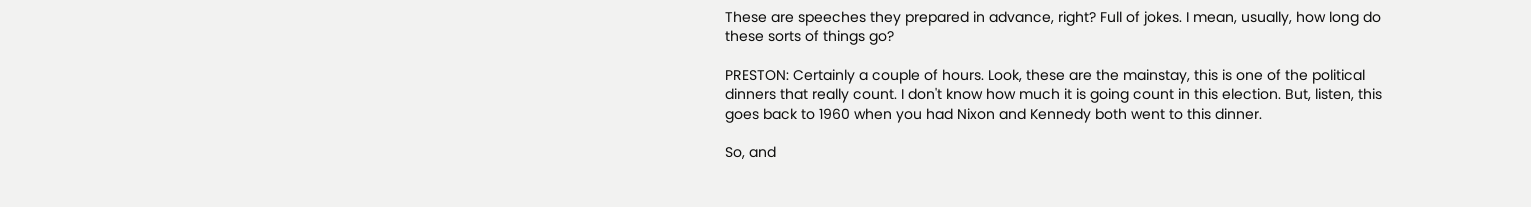These are speeches they prepared in advance, right? Full of jokes. I mean, usually, how long do these sorts of things go?

PRESTON: Certainly a couple of hours. Look, these are the mainstay, this is one of the political dinners that really count. I don't know how much it is going count in this election. But, listen, this goes back to 1960 when you had Nixon and Kennedy both went to this dinner.

So, and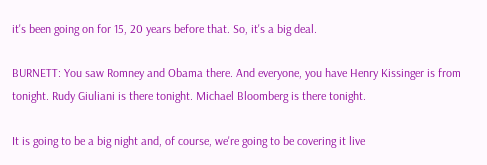it's been going on for 15, 20 years before that. So, it's a big deal.

BURNETT: You saw Romney and Obama there. And everyone, you have Henry Kissinger is from tonight. Rudy Giuliani is there tonight. Michael Bloomberg is there tonight.

It is going to be a big night and, of course, we're going to be covering it live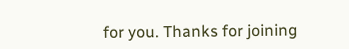for you. Thanks for joining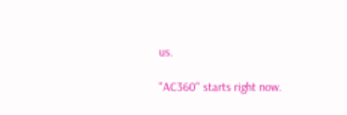us.

"AC360" starts right now.